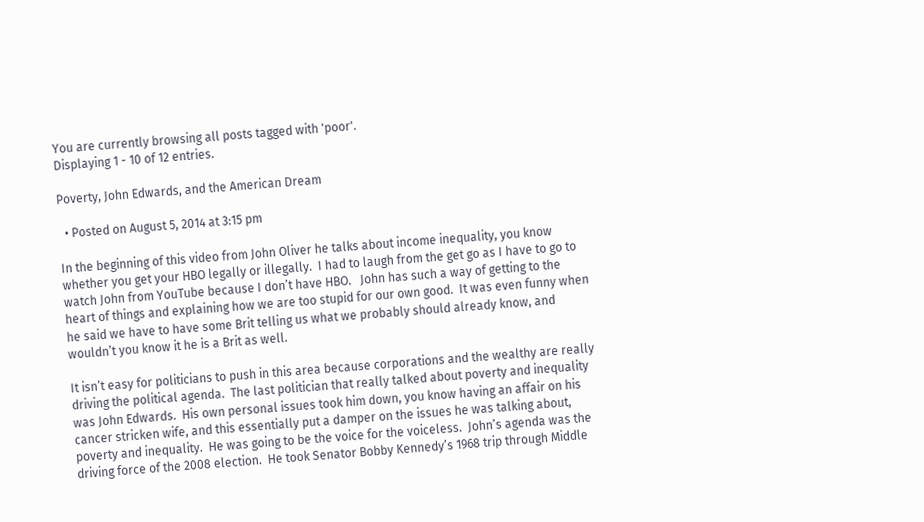You are currently browsing all posts tagged with 'poor'.
Displaying 1 - 10 of 12 entries.

Poverty, John Edwards, and the American Dream

  • Posted on August 5, 2014 at 3:15 pm

In the beginning of this video from John Oliver he talks about income inequality, you know whether you get your HBO legally or illegally.  I had to laugh from the get go as I have to go to watch John from YouTube because I don’t have HBO.   John has such a way of getting to the heart of things and explaining how we are too stupid for our own good.  It was even funny when he said we have to have some Brit telling us what we probably should already know, and wouldn’t you know it he is a Brit as well.

It isn’t easy for politicians to push in this area because corporations and the wealthy are really driving the political agenda.  The last politician that really talked about poverty and inequality was John Edwards.  His own personal issues took him down, you know having an affair on his cancer stricken wife, and this essentially put a damper on the issues he was talking about, poverty and inequality.  He was going to be the voice for the voiceless.  John’s agenda was the driving force of the 2008 election.  He took Senator Bobby Kennedy’s 1968 trip through Middle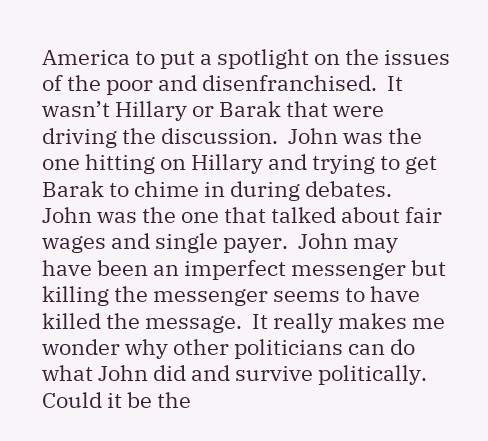America to put a spotlight on the issues of the poor and disenfranchised.  It wasn’t Hillary or Barak that were driving the discussion.  John was the one hitting on Hillary and trying to get Barak to chime in during debates.  John was the one that talked about fair wages and single payer.  John may have been an imperfect messenger but killing the messenger seems to have killed the message.  It really makes me wonder why other politicians can do what John did and survive politically.  Could it be the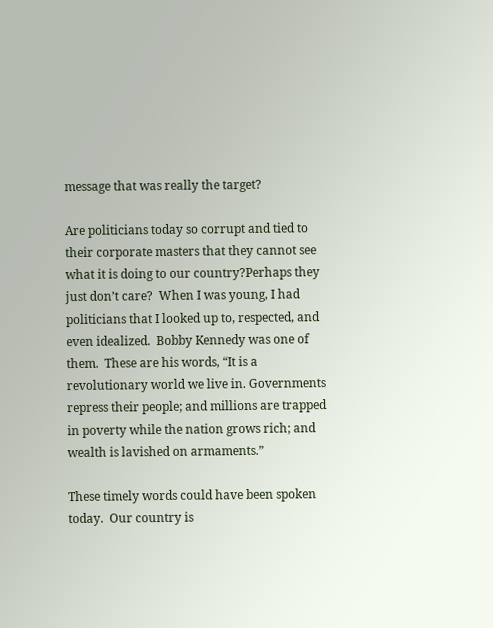message that was really the target?

Are politicians today so corrupt and tied to their corporate masters that they cannot see what it is doing to our country?Perhaps they just don’t care?  When I was young, I had politicians that I looked up to, respected, and even idealized.  Bobby Kennedy was one of them.  These are his words, “It is a revolutionary world we live in. Governments repress their people; and millions are trapped in poverty while the nation grows rich; and wealth is lavished on armaments.”

These timely words could have been spoken today.  Our country is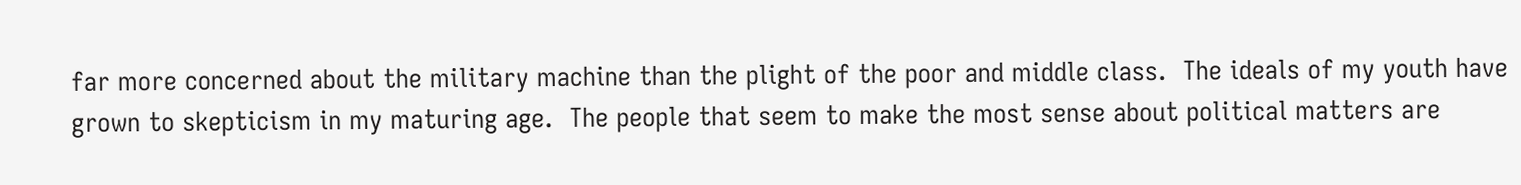far more concerned about the military machine than the plight of the poor and middle class.  The ideals of my youth have grown to skepticism in my maturing age.  The people that seem to make the most sense about political matters are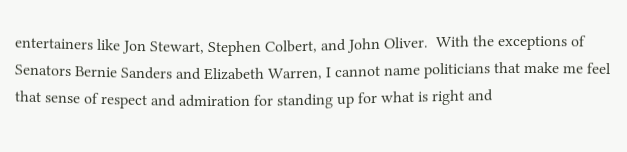entertainers like Jon Stewart, Stephen Colbert, and John Oliver.  With the exceptions of Senators Bernie Sanders and Elizabeth Warren, I cannot name politicians that make me feel that sense of respect and admiration for standing up for what is right and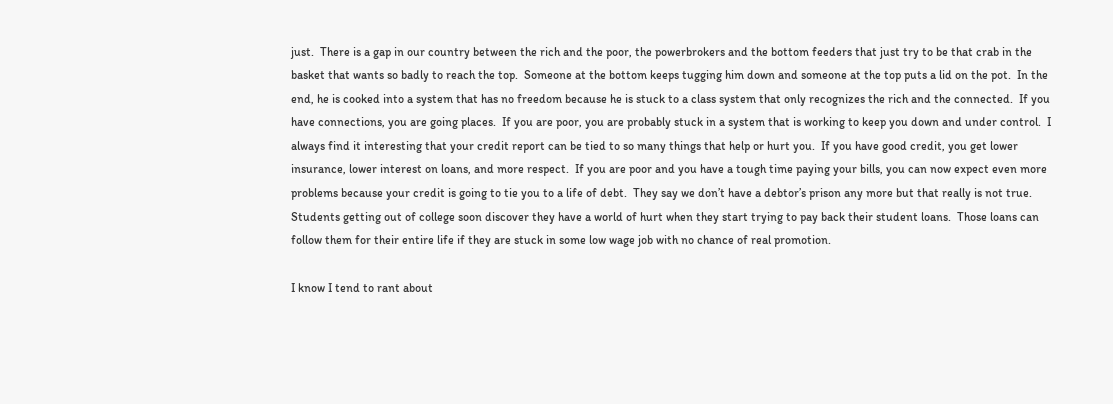just.  There is a gap in our country between the rich and the poor, the powerbrokers and the bottom feeders that just try to be that crab in the basket that wants so badly to reach the top.  Someone at the bottom keeps tugging him down and someone at the top puts a lid on the pot.  In the end, he is cooked into a system that has no freedom because he is stuck to a class system that only recognizes the rich and the connected.  If you have connections, you are going places.  If you are poor, you are probably stuck in a system that is working to keep you down and under control.  I always find it interesting that your credit report can be tied to so many things that help or hurt you.  If you have good credit, you get lower insurance, lower interest on loans, and more respect.  If you are poor and you have a tough time paying your bills, you can now expect even more problems because your credit is going to tie you to a life of debt.  They say we don’t have a debtor’s prison any more but that really is not true.  Students getting out of college soon discover they have a world of hurt when they start trying to pay back their student loans.  Those loans can follow them for their entire life if they are stuck in some low wage job with no chance of real promotion.

I know I tend to rant about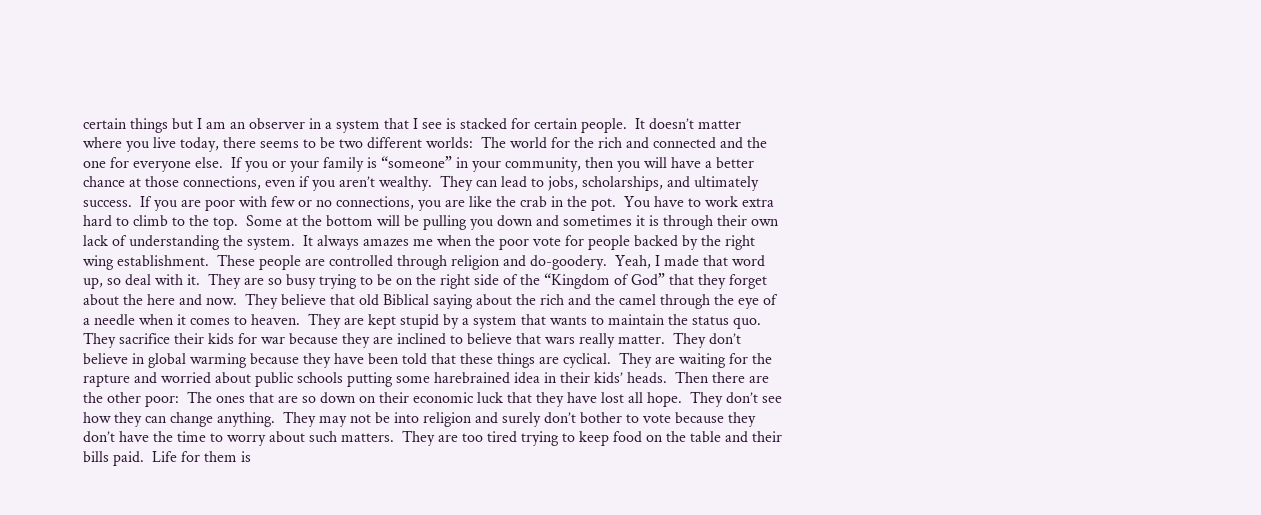certain things but I am an observer in a system that I see is stacked for certain people.  It doesn’t matter where you live today, there seems to be two different worlds:  The world for the rich and connected and the one for everyone else.  If you or your family is “someone” in your community, then you will have a better chance at those connections, even if you aren’t wealthy.  They can lead to jobs, scholarships, and ultimately success.  If you are poor with few or no connections, you are like the crab in the pot.  You have to work extra hard to climb to the top.  Some at the bottom will be pulling you down and sometimes it is through their own lack of understanding the system.  It always amazes me when the poor vote for people backed by the right wing establishment.  These people are controlled through religion and do-goodery.  Yeah, I made that word up, so deal with it.  They are so busy trying to be on the right side of the “Kingdom of God” that they forget about the here and now.  They believe that old Biblical saying about the rich and the camel through the eye of a needle when it comes to heaven.  They are kept stupid by a system that wants to maintain the status quo.  They sacrifice their kids for war because they are inclined to believe that wars really matter.  They don’t believe in global warming because they have been told that these things are cyclical.  They are waiting for the rapture and worried about public schools putting some harebrained idea in their kids’ heads.  Then there are the other poor:  The ones that are so down on their economic luck that they have lost all hope.  They don’t see how they can change anything.  They may not be into religion and surely don’t bother to vote because they don’t have the time to worry about such matters.  They are too tired trying to keep food on the table and their bills paid.  Life for them is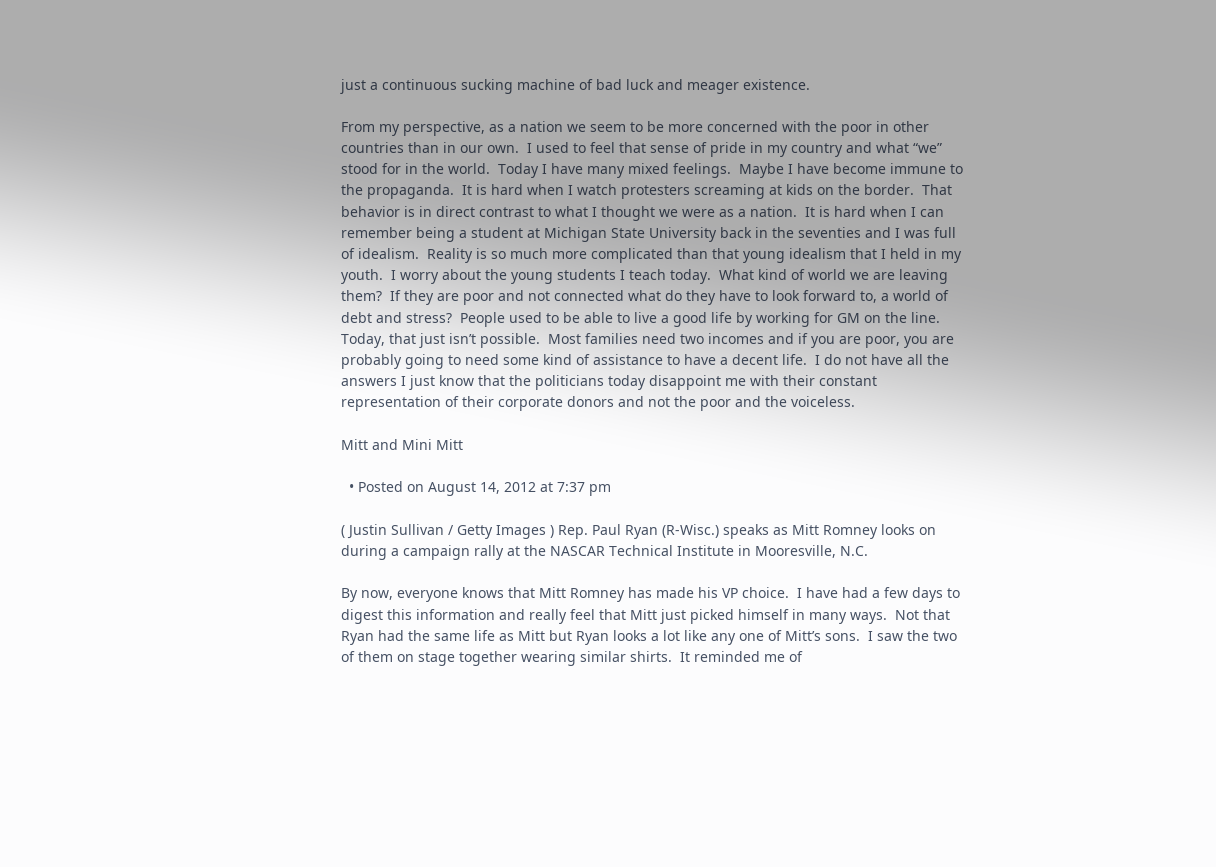just a continuous sucking machine of bad luck and meager existence.

From my perspective, as a nation we seem to be more concerned with the poor in other countries than in our own.  I used to feel that sense of pride in my country and what “we” stood for in the world.  Today I have many mixed feelings.  Maybe I have become immune to the propaganda.  It is hard when I watch protesters screaming at kids on the border.  That behavior is in direct contrast to what I thought we were as a nation.  It is hard when I can remember being a student at Michigan State University back in the seventies and I was full of idealism.  Reality is so much more complicated than that young idealism that I held in my youth.  I worry about the young students I teach today.  What kind of world we are leaving them?  If they are poor and not connected what do they have to look forward to, a world of debt and stress?  People used to be able to live a good life by working for GM on the line.  Today, that just isn’t possible.  Most families need two incomes and if you are poor, you are probably going to need some kind of assistance to have a decent life.  I do not have all the answers I just know that the politicians today disappoint me with their constant representation of their corporate donors and not the poor and the voiceless.

Mitt and Mini Mitt

  • Posted on August 14, 2012 at 7:37 pm

( Justin Sullivan / Getty Images ) Rep. Paul Ryan (R-Wisc.) speaks as Mitt Romney looks on during a campaign rally at the NASCAR Technical Institute in Mooresville, N.C.

By now, everyone knows that Mitt Romney has made his VP choice.  I have had a few days to digest this information and really feel that Mitt just picked himself in many ways.  Not that Ryan had the same life as Mitt but Ryan looks a lot like any one of Mitt’s sons.  I saw the two of them on stage together wearing similar shirts.  It reminded me of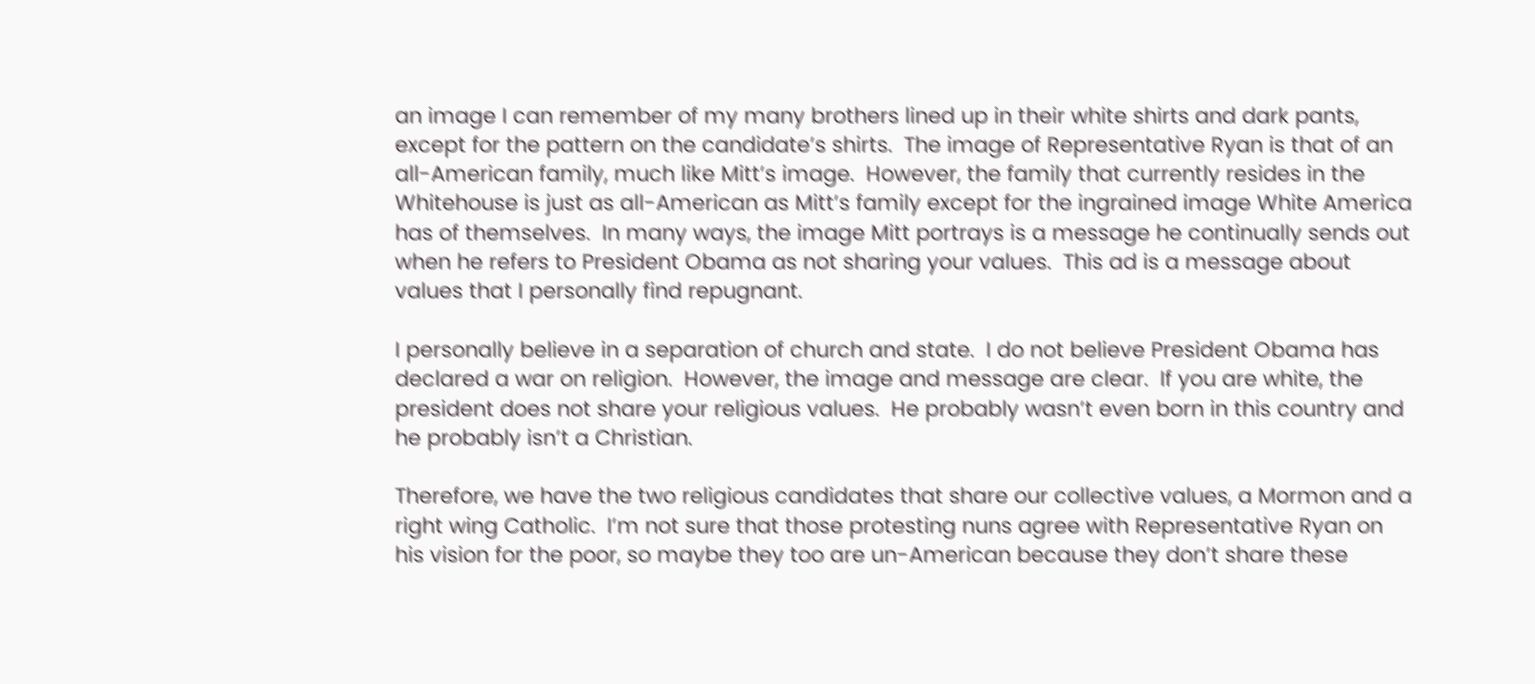an image I can remember of my many brothers lined up in their white shirts and dark pants, except for the pattern on the candidate’s shirts.  The image of Representative Ryan is that of an all-American family, much like Mitt’s image.  However, the family that currently resides in the Whitehouse is just as all-American as Mitt’s family except for the ingrained image White America has of themselves.  In many ways, the image Mitt portrays is a message he continually sends out when he refers to President Obama as not sharing your values.  This ad is a message about values that I personally find repugnant.

I personally believe in a separation of church and state.  I do not believe President Obama has declared a war on religion.  However, the image and message are clear.  If you are white, the president does not share your religious values.  He probably wasn’t even born in this country and he probably isn’t a Christian.

Therefore, we have the two religious candidates that share our collective values, a Mormon and a right wing Catholic.  I’m not sure that those protesting nuns agree with Representative Ryan on his vision for the poor, so maybe they too are un-American because they don’t share these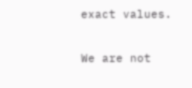exact values.

We are not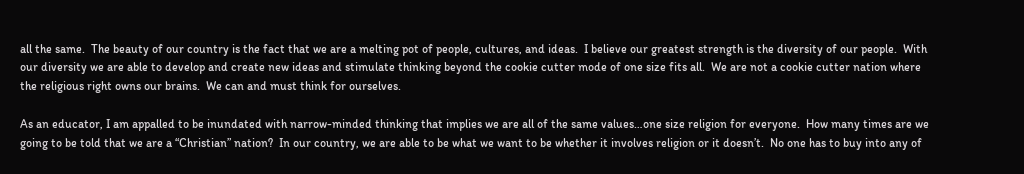all the same.  The beauty of our country is the fact that we are a melting pot of people, cultures, and ideas.  I believe our greatest strength is the diversity of our people.  With our diversity we are able to develop and create new ideas and stimulate thinking beyond the cookie cutter mode of one size fits all.  We are not a cookie cutter nation where the religious right owns our brains.  We can and must think for ourselves.

As an educator, I am appalled to be inundated with narrow-minded thinking that implies we are all of the same values…one size religion for everyone.  How many times are we going to be told that we are a “Christian” nation?  In our country, we are able to be what we want to be whether it involves religion or it doesn’t.  No one has to buy into any of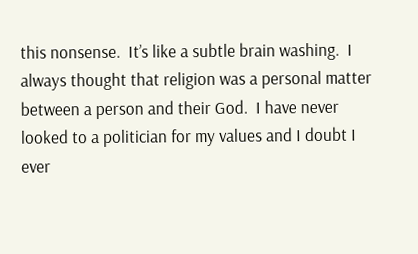this nonsense.  It’s like a subtle brain washing.  I always thought that religion was a personal matter between a person and their God.  I have never looked to a politician for my values and I doubt I ever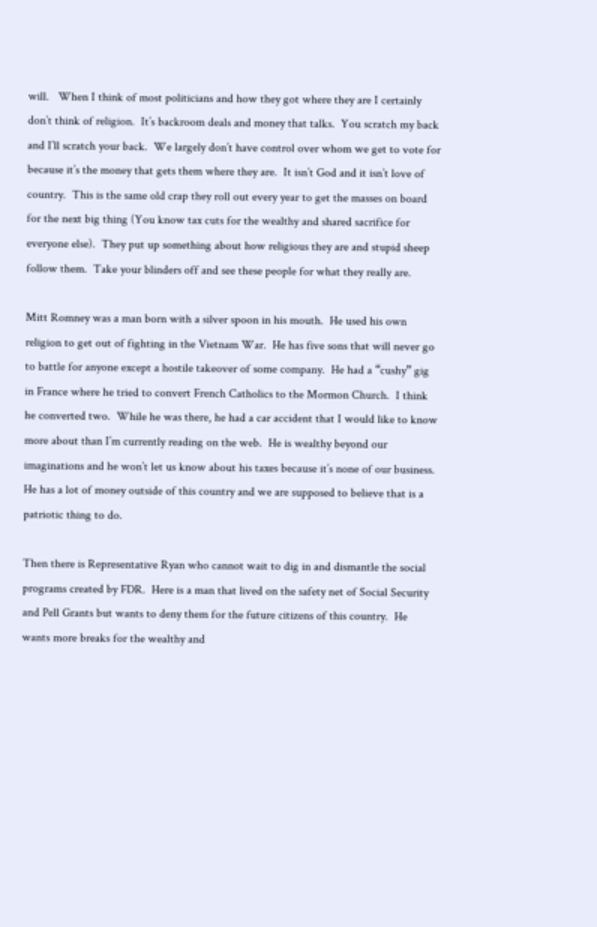will.   When I think of most politicians and how they got where they are I certainly don’t think of religion.  It’s backroom deals and money that talks.  You scratch my back and I’ll scratch your back.  We largely don’t have control over whom we get to vote for because it’s the money that gets them where they are.  It isn’t God and it isn’t love of country.  This is the same old crap they roll out every year to get the masses on board for the next big thing (You know tax cuts for the wealthy and shared sacrifice for everyone else).  They put up something about how religious they are and stupid sheep follow them.  Take your blinders off and see these people for what they really are.

Mitt Romney was a man born with a silver spoon in his mouth.  He used his own religion to get out of fighting in the Vietnam War.  He has five sons that will never go to battle for anyone except a hostile takeover of some company.  He had a “cushy” gig in France where he tried to convert French Catholics to the Mormon Church.  I think he converted two.  While he was there, he had a car accident that I would like to know more about than I’m currently reading on the web.  He is wealthy beyond our imaginations and he won’t let us know about his taxes because it’s none of our business.  He has a lot of money outside of this country and we are supposed to believe that is a patriotic thing to do.

Then there is Representative Ryan who cannot wait to dig in and dismantle the social programs created by FDR.  Here is a man that lived on the safety net of Social Security and Pell Grants but wants to deny them for the future citizens of this country.  He wants more breaks for the wealthy and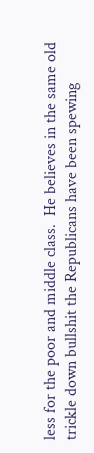less for the poor and middle class.  He believes in the same old trickle down bullshit the Republicans have been spewing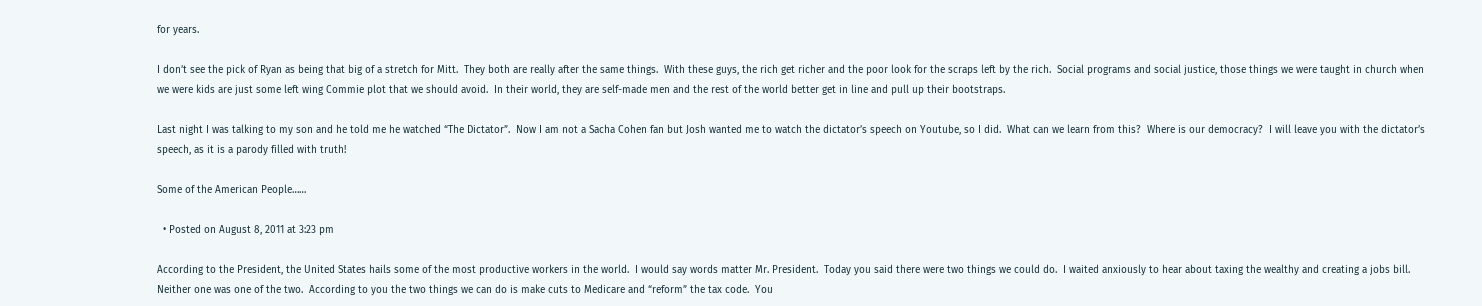for years.

I don’t see the pick of Ryan as being that big of a stretch for Mitt.  They both are really after the same things.  With these guys, the rich get richer and the poor look for the scraps left by the rich.  Social programs and social justice, those things we were taught in church when we were kids are just some left wing Commie plot that we should avoid.  In their world, they are self-made men and the rest of the world better get in line and pull up their bootstraps.

Last night I was talking to my son and he told me he watched “The Dictator”.  Now I am not a Sacha Cohen fan but Josh wanted me to watch the dictator’s speech on Youtube, so I did.  What can we learn from this?  Where is our democracy?  I will leave you with the dictator’s speech, as it is a parody filled with truth!

Some of the American People……

  • Posted on August 8, 2011 at 3:23 pm

According to the President, the United States hails some of the most productive workers in the world.  I would say words matter Mr. President.  Today you said there were two things we could do.  I waited anxiously to hear about taxing the wealthy and creating a jobs bill.  Neither one was one of the two.  According to you the two things we can do is make cuts to Medicare and “reform” the tax code.  You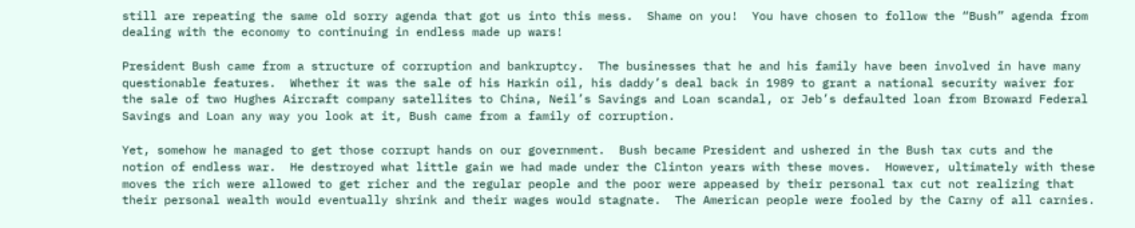still are repeating the same old sorry agenda that got us into this mess.  Shame on you!  You have chosen to follow the “Bush” agenda from dealing with the economy to continuing in endless made up wars!

President Bush came from a structure of corruption and bankruptcy.  The businesses that he and his family have been involved in have many questionable features.  Whether it was the sale of his Harkin oil, his daddy’s deal back in 1989 to grant a national security waiver for the sale of two Hughes Aircraft company satellites to China, Neil’s Savings and Loan scandal, or Jeb’s defaulted loan from Broward Federal Savings and Loan any way you look at it, Bush came from a family of corruption.

Yet, somehow he managed to get those corrupt hands on our government.  Bush became President and ushered in the Bush tax cuts and the notion of endless war.  He destroyed what little gain we had made under the Clinton years with these moves.  However, ultimately with these moves the rich were allowed to get richer and the regular people and the poor were appeased by their personal tax cut not realizing that their personal wealth would eventually shrink and their wages would stagnate.  The American people were fooled by the Carny of all carnies.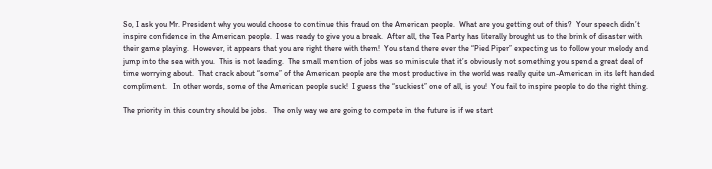So, I ask you Mr. President why you would choose to continue this fraud on the American people.  What are you getting out of this?  Your speech didn’t inspire confidence in the American people.  I was ready to give you a break.  After all, the Tea Party has literally brought us to the brink of disaster with their game playing.  However, it appears that you are right there with them!  You stand there ever the “Pied Piper” expecting us to follow your melody and jump into the sea with you.  This is not leading.  The small mention of jobs was so miniscule that it’s obviously not something you spend a great deal of time worrying about.  That crack about “some” of the American people are the most productive in the world was really quite un-American in its left handed compliment.   In other words, some of the American people suck!  I guess the “suckiest” one of all, is you!  You fail to inspire people to do the right thing.

The priority in this country should be jobs.   The only way we are going to compete in the future is if we start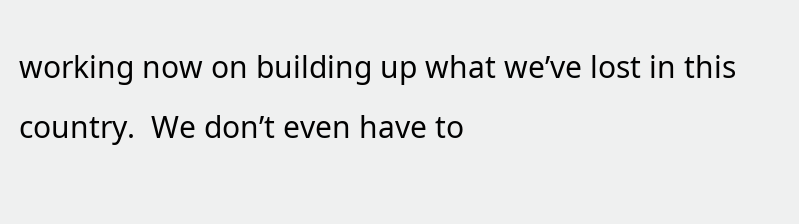working now on building up what we’ve lost in this country.  We don’t even have to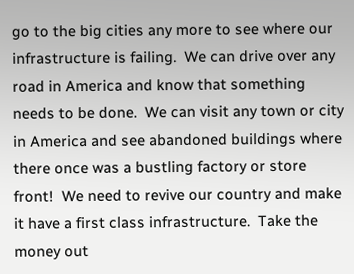go to the big cities any more to see where our infrastructure is failing.  We can drive over any road in America and know that something needs to be done.  We can visit any town or city in America and see abandoned buildings where there once was a bustling factory or store front!  We need to revive our country and make it have a first class infrastructure.  Take the money out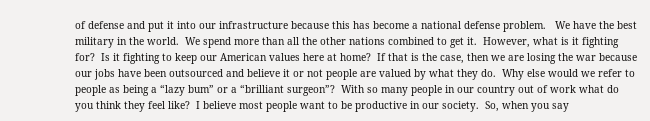of defense and put it into our infrastructure because this has become a national defense problem.   We have the best military in the world.  We spend more than all the other nations combined to get it.  However, what is it fighting for?  Is it fighting to keep our American values here at home?  If that is the case, then we are losing the war because our jobs have been outsourced and believe it or not people are valued by what they do.  Why else would we refer to people as being a “lazy bum” or a “brilliant surgeon”?  With so many people in our country out of work what do you think they feel like?  I believe most people want to be productive in our society.  So, when you say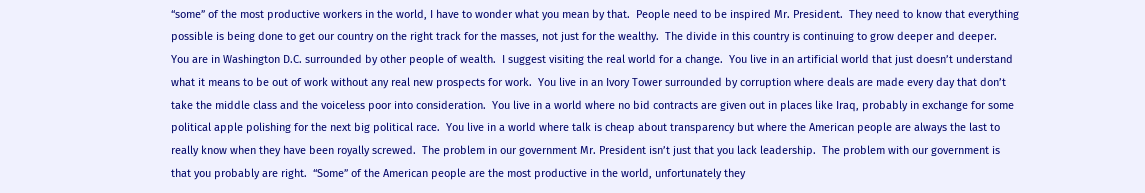“some” of the most productive workers in the world, I have to wonder what you mean by that.  People need to be inspired Mr. President.  They need to know that everything possible is being done to get our country on the right track for the masses, not just for the wealthy.  The divide in this country is continuing to grow deeper and deeper.  You are in Washington D.C. surrounded by other people of wealth.  I suggest visiting the real world for a change.  You live in an artificial world that just doesn’t understand what it means to be out of work without any real new prospects for work.  You live in an Ivory Tower surrounded by corruption where deals are made every day that don’t take the middle class and the voiceless poor into consideration.  You live in a world where no bid contracts are given out in places like Iraq, probably in exchange for some political apple polishing for the next big political race.  You live in a world where talk is cheap about transparency but where the American people are always the last to really know when they have been royally screwed.  The problem in our government Mr. President isn’t just that you lack leadership.  The problem with our government is that you probably are right.  “Some” of the American people are the most productive in the world, unfortunately they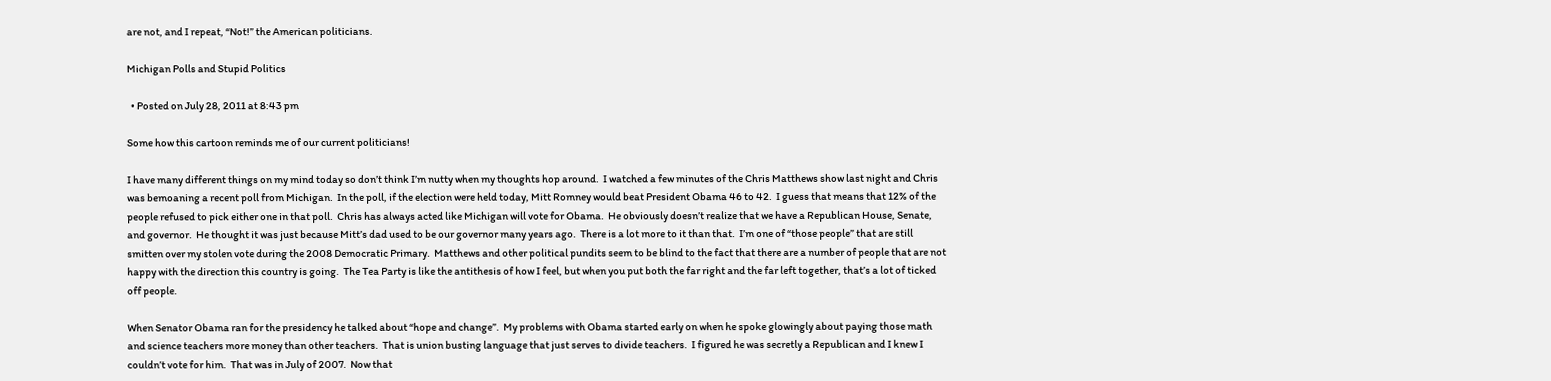are not, and I repeat, “Not!” the American politicians.

Michigan Polls and Stupid Politics

  • Posted on July 28, 2011 at 8:43 pm

Some how this cartoon reminds me of our current politicians!

I have many different things on my mind today so don’t think I’m nutty when my thoughts hop around.  I watched a few minutes of the Chris Matthews show last night and Chris was bemoaning a recent poll from Michigan.  In the poll, if the election were held today, Mitt Romney would beat President Obama 46 to 42.  I guess that means that 12% of the people refused to pick either one in that poll.  Chris has always acted like Michigan will vote for Obama.  He obviously doesn’t realize that we have a Republican House, Senate, and governor.  He thought it was just because Mitt’s dad used to be our governor many years ago.  There is a lot more to it than that.  I’m one of “those people” that are still smitten over my stolen vote during the 2008 Democratic Primary.  Matthews and other political pundits seem to be blind to the fact that there are a number of people that are not happy with the direction this country is going.  The Tea Party is like the antithesis of how I feel, but when you put both the far right and the far left together, that’s a lot of ticked off people.

When Senator Obama ran for the presidency he talked about “hope and change”.  My problems with Obama started early on when he spoke glowingly about paying those math and science teachers more money than other teachers.  That is union busting language that just serves to divide teachers.  I figured he was secretly a Republican and I knew I couldn’t vote for him.  That was in July of 2007.  Now that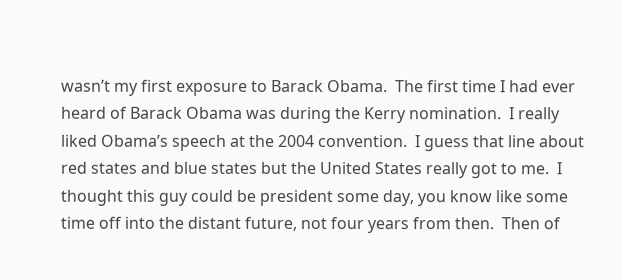wasn’t my first exposure to Barack Obama.  The first time I had ever heard of Barack Obama was during the Kerry nomination.  I really liked Obama’s speech at the 2004 convention.  I guess that line about red states and blue states but the United States really got to me.  I thought this guy could be president some day, you know like some time off into the distant future, not four years from then.  Then of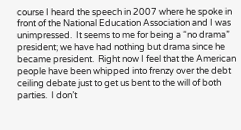course I heard the speech in 2007 where he spoke in front of the National Education Association and I was unimpressed.  It seems to me for being a “no drama” president; we have had nothing but drama since he became president.  Right now I feel that the American people have been whipped into frenzy over the debt ceiling debate just to get us bent to the will of both parties.  I don’t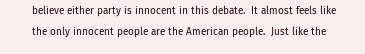believe either party is innocent in this debate.  It almost feels like the only innocent people are the American people.  Just like the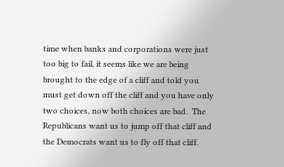time when banks and corporations were just too big to fail, it seems like we are being brought to the edge of a cliff and told you must get down off the cliff and you have only two choices, now both choices are bad.  The Republicans want us to jump off that cliff and the Democrats want us to fly off that cliff.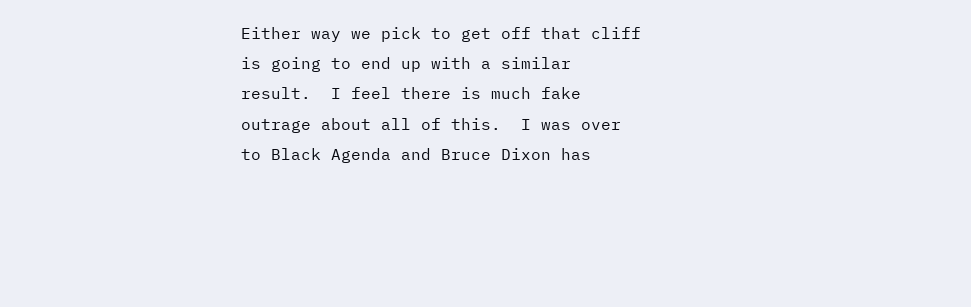Either way we pick to get off that cliff is going to end up with a similar result.  I feel there is much fake outrage about all of this.  I was over to Black Agenda and Bruce Dixon has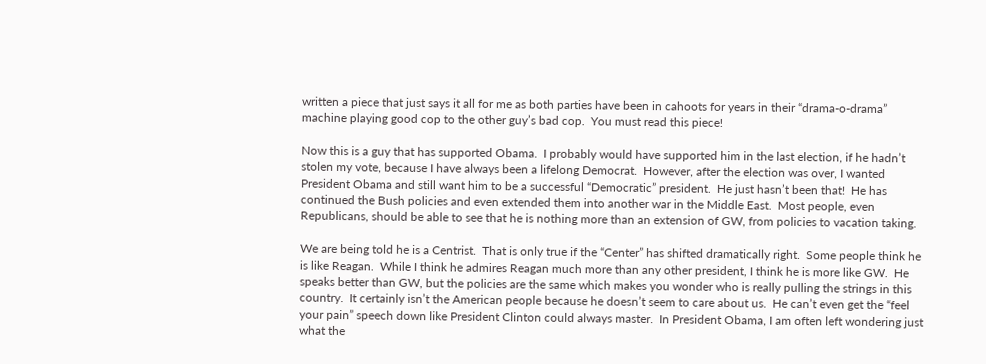written a piece that just says it all for me as both parties have been in cahoots for years in their “drama-o-drama”  machine playing good cop to the other guy’s bad cop.  You must read this piece!

Now this is a guy that has supported Obama.  I probably would have supported him in the last election, if he hadn’t stolen my vote, because I have always been a lifelong Democrat.  However, after the election was over, I wanted President Obama and still want him to be a successful “Democratic” president.  He just hasn’t been that!  He has continued the Bush policies and even extended them into another war in the Middle East.  Most people, even Republicans, should be able to see that he is nothing more than an extension of GW, from policies to vacation taking.

We are being told he is a Centrist.  That is only true if the “Center” has shifted dramatically right.  Some people think he is like Reagan.  While I think he admires Reagan much more than any other president, I think he is more like GW.  He speaks better than GW, but the policies are the same which makes you wonder who is really pulling the strings in this country.  It certainly isn’t the American people because he doesn’t seem to care about us.  He can’t even get the “feel your pain” speech down like President Clinton could always master.  In President Obama, I am often left wondering just what the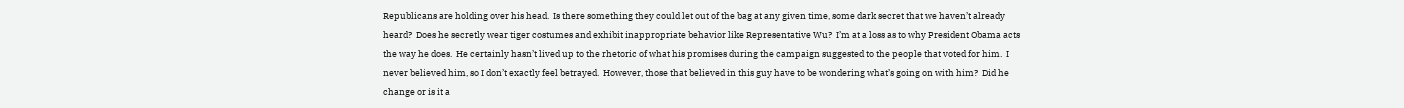Republicans are holding over his head.  Is there something they could let out of the bag at any given time, some dark secret that we haven’t already heard?  Does he secretly wear tiger costumes and exhibit inappropriate behavior like Representative Wu?  I’m at a loss as to why President Obama acts the way he does.  He certainly hasn’t lived up to the rhetoric of what his promises during the campaign suggested to the people that voted for him.  I never believed him, so I don’t exactly feel betrayed.  However, those that believed in this guy have to be wondering what’s going on with him?  Did he change or is it a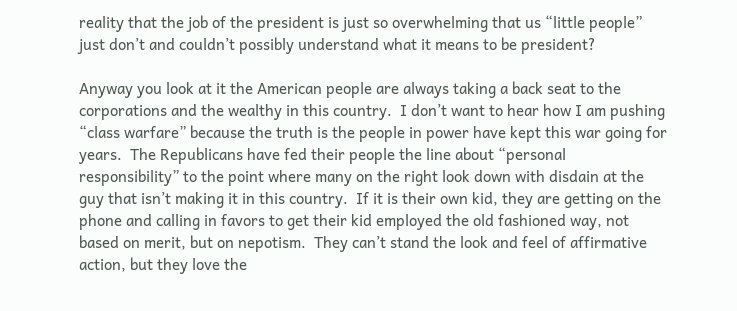reality that the job of the president is just so overwhelming that us “little people” just don’t and couldn’t possibly understand what it means to be president?

Anyway you look at it the American people are always taking a back seat to the corporations and the wealthy in this country.  I don’t want to hear how I am pushing “class warfare” because the truth is the people in power have kept this war going for years.  The Republicans have fed their people the line about “personal responsibility” to the point where many on the right look down with disdain at the guy that isn’t making it in this country.  If it is their own kid, they are getting on the phone and calling in favors to get their kid employed the old fashioned way, not based on merit, but on nepotism.  They can’t stand the look and feel of affirmative action, but they love the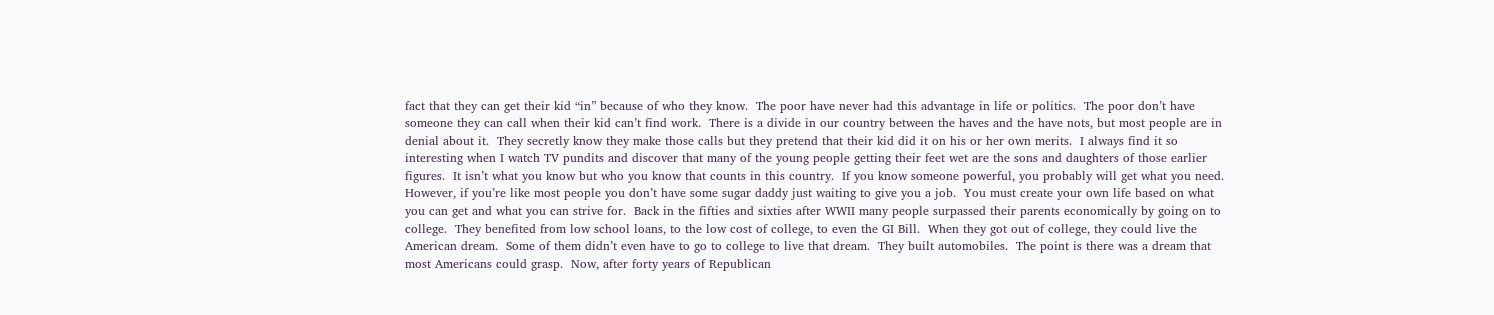fact that they can get their kid “in” because of who they know.  The poor have never had this advantage in life or politics.  The poor don’t have someone they can call when their kid can’t find work.  There is a divide in our country between the haves and the have nots, but most people are in denial about it.  They secretly know they make those calls but they pretend that their kid did it on his or her own merits.  I always find it so interesting when I watch TV pundits and discover that many of the young people getting their feet wet are the sons and daughters of those earlier figures.  It isn’t what you know but who you know that counts in this country.  If you know someone powerful, you probably will get what you need.  However, if you’re like most people you don’t have some sugar daddy just waiting to give you a job.  You must create your own life based on what you can get and what you can strive for.  Back in the fifties and sixties after WWII many people surpassed their parents economically by going on to college.  They benefited from low school loans, to the low cost of college, to even the GI Bill.  When they got out of college, they could live the American dream.  Some of them didn’t even have to go to college to live that dream.  They built automobiles.  The point is there was a dream that most Americans could grasp.  Now, after forty years of Republican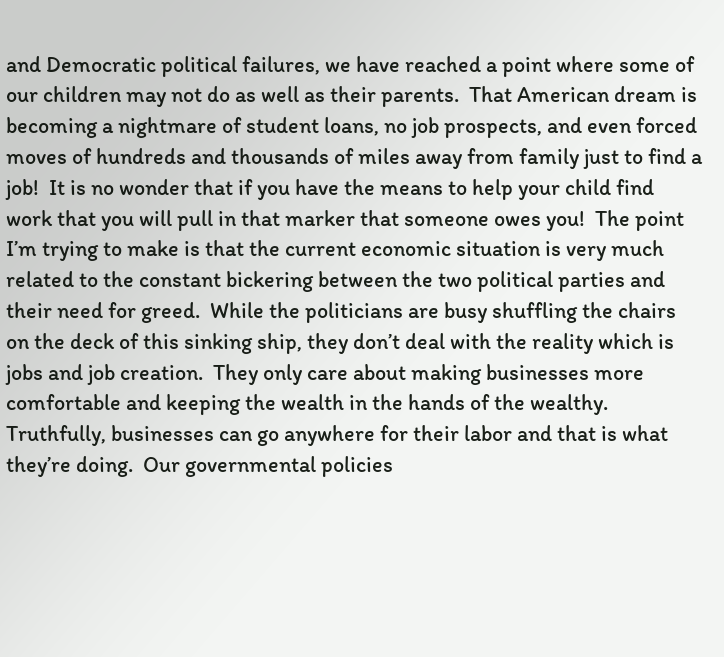and Democratic political failures, we have reached a point where some of our children may not do as well as their parents.  That American dream is becoming a nightmare of student loans, no job prospects, and even forced moves of hundreds and thousands of miles away from family just to find a job!  It is no wonder that if you have the means to help your child find work that you will pull in that marker that someone owes you!  The point I’m trying to make is that the current economic situation is very much related to the constant bickering between the two political parties and their need for greed.  While the politicians are busy shuffling the chairs on the deck of this sinking ship, they don’t deal with the reality which is jobs and job creation.  They only care about making businesses more comfortable and keeping the wealth in the hands of the wealthy.  Truthfully, businesses can go anywhere for their labor and that is what they’re doing.  Our governmental policies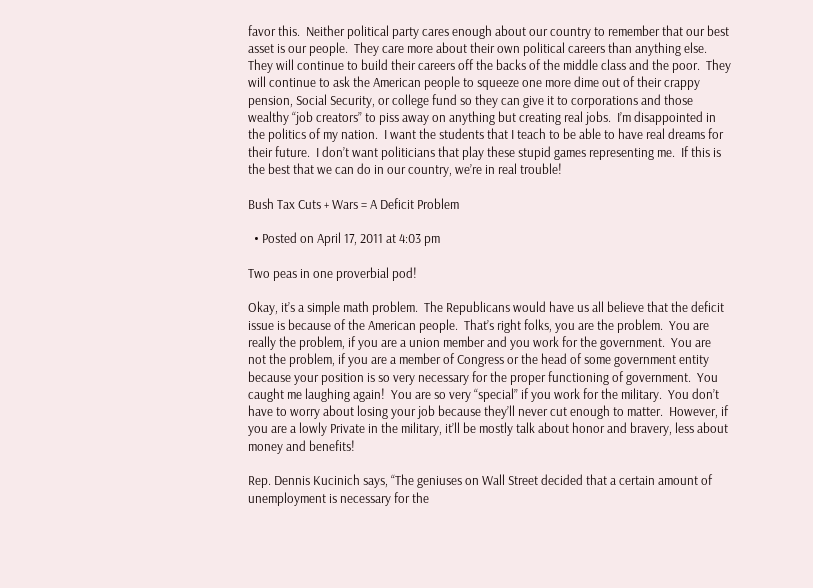favor this.  Neither political party cares enough about our country to remember that our best asset is our people.  They care more about their own political careers than anything else.  They will continue to build their careers off the backs of the middle class and the poor.  They will continue to ask the American people to squeeze one more dime out of their crappy pension, Social Security, or college fund so they can give it to corporations and those wealthy “job creators” to piss away on anything but creating real jobs.  I’m disappointed in the politics of my nation.  I want the students that I teach to be able to have real dreams for their future.  I don’t want politicians that play these stupid games representing me.  If this is the best that we can do in our country, we’re in real trouble!

Bush Tax Cuts + Wars = A Deficit Problem

  • Posted on April 17, 2011 at 4:03 pm

Two peas in one proverbial pod!

Okay, it’s a simple math problem.  The Republicans would have us all believe that the deficit issue is because of the American people.  That’s right folks, you are the problem.  You are really the problem, if you are a union member and you work for the government.  You are not the problem, if you are a member of Congress or the head of some government entity because your position is so very necessary for the proper functioning of government.  You caught me laughing again!  You are so very “special” if you work for the military.  You don’t have to worry about losing your job because they’ll never cut enough to matter.  However, if you are a lowly Private in the military, it’ll be mostly talk about honor and bravery, less about money and benefits!

Rep. Dennis Kucinich says, “The geniuses on Wall Street decided that a certain amount of unemployment is necessary for the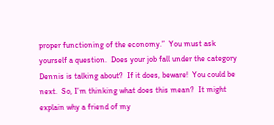proper functioning of the economy.”  You must ask yourself a question.  Does your job fall under the category Dennis is talking about?  If it does, beware!  You could be next.  So, I’m thinking what does this mean?  It might explain why a friend of my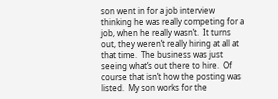son went in for a job interview thinking he was really competing for a job, when he really wasn’t.  It turns out, they weren’t really hiring at all at that time.  The business was just seeing what’s out there to hire.  Of course that isn’t how the posting was listed.  My son works for the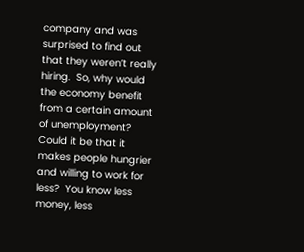company and was surprised to find out that they weren’t really hiring.  So, why would the economy benefit from a certain amount of unemployment?  Could it be that it makes people hungrier and willing to work for less?  You know less money, less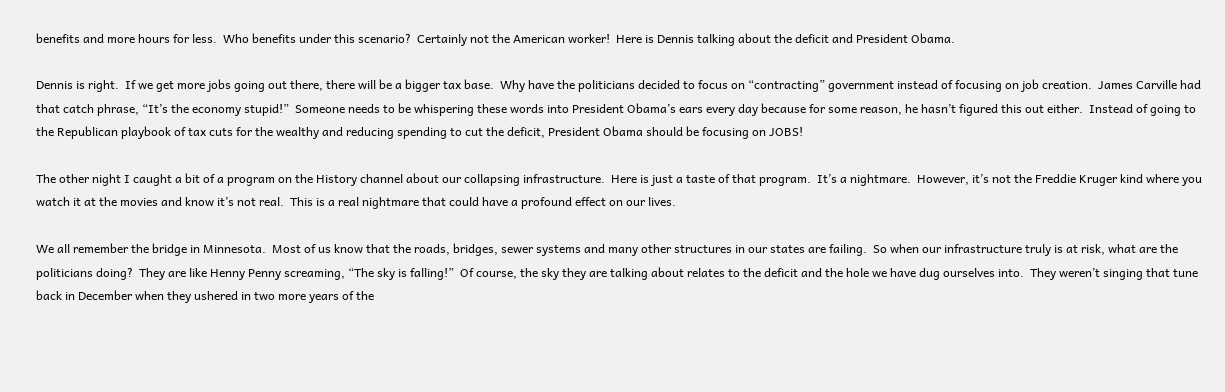benefits and more hours for less.  Who benefits under this scenario?  Certainly not the American worker!  Here is Dennis talking about the deficit and President Obama.

Dennis is right.  If we get more jobs going out there, there will be a bigger tax base.  Why have the politicians decided to focus on “contracting” government instead of focusing on job creation.  James Carville had that catch phrase, “It’s the economy stupid!”  Someone needs to be whispering these words into President Obama’s ears every day because for some reason, he hasn’t figured this out either.  Instead of going to the Republican playbook of tax cuts for the wealthy and reducing spending to cut the deficit, President Obama should be focusing on JOBS!

The other night I caught a bit of a program on the History channel about our collapsing infrastructure.  Here is just a taste of that program.  It’s a nightmare.  However, it’s not the Freddie Kruger kind where you watch it at the movies and know it’s not real.  This is a real nightmare that could have a profound effect on our lives.

We all remember the bridge in Minnesota.  Most of us know that the roads, bridges, sewer systems and many other structures in our states are failing.  So when our infrastructure truly is at risk, what are the politicians doing?  They are like Henny Penny screaming, “The sky is falling!”  Of course, the sky they are talking about relates to the deficit and the hole we have dug ourselves into.  They weren’t singing that tune back in December when they ushered in two more years of the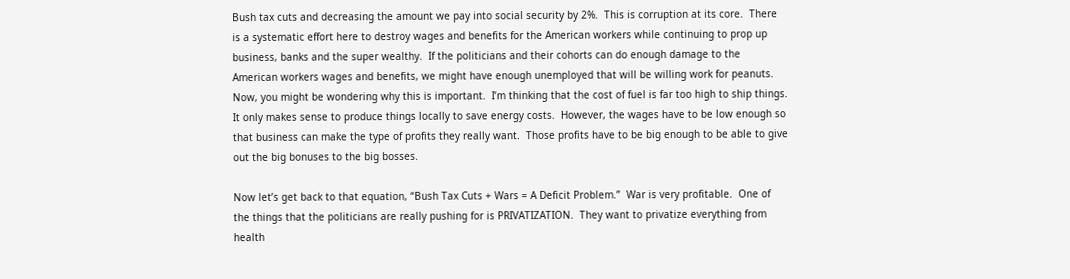Bush tax cuts and decreasing the amount we pay into social security by 2%.  This is corruption at its core.  There is a systematic effort here to destroy wages and benefits for the American workers while continuing to prop up business, banks and the super wealthy.  If the politicians and their cohorts can do enough damage to the American workers wages and benefits, we might have enough unemployed that will be willing work for peanuts.  Now, you might be wondering why this is important.  I’m thinking that the cost of fuel is far too high to ship things.  It only makes sense to produce things locally to save energy costs.  However, the wages have to be low enough so that business can make the type of profits they really want.  Those profits have to be big enough to be able to give out the big bonuses to the big bosses.

Now let’s get back to that equation, “Bush Tax Cuts + Wars = A Deficit Problem.”  War is very profitable.  One of the things that the politicians are really pushing for is PRIVATIZATION.  They want to privatize everything from health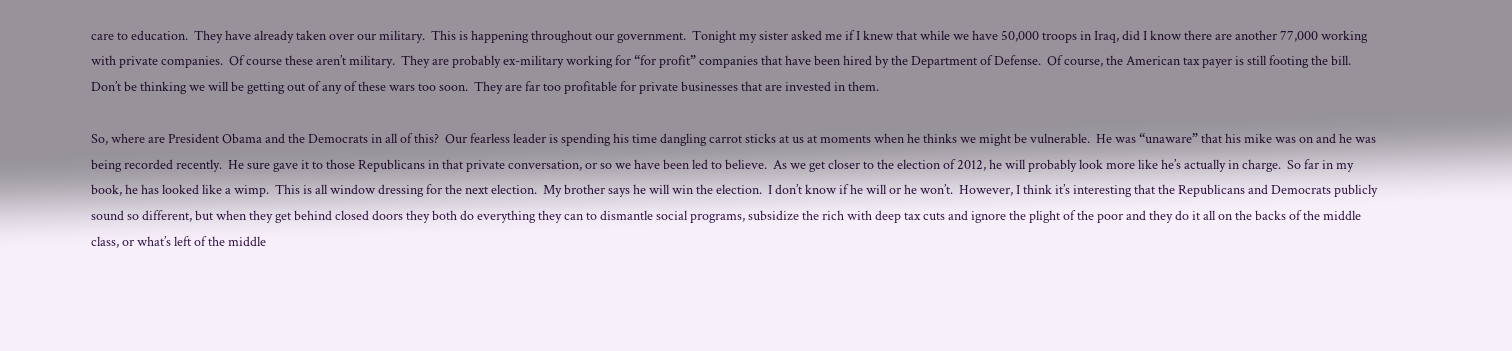care to education.  They have already taken over our military.  This is happening throughout our government.  Tonight my sister asked me if I knew that while we have 50,000 troops in Iraq, did I know there are another 77,000 working with private companies.  Of course these aren’t military.  They are probably ex-military working for “for profit” companies that have been hired by the Department of Defense.  Of course, the American tax payer is still footing the bill.  Don’t be thinking we will be getting out of any of these wars too soon.  They are far too profitable for private businesses that are invested in them.

So, where are President Obama and the Democrats in all of this?  Our fearless leader is spending his time dangling carrot sticks at us at moments when he thinks we might be vulnerable.  He was “unaware” that his mike was on and he was being recorded recently.  He sure gave it to those Republicans in that private conversation, or so we have been led to believe.  As we get closer to the election of 2012, he will probably look more like he’s actually in charge.  So far in my book, he has looked like a wimp.  This is all window dressing for the next election.  My brother says he will win the election.  I don’t know if he will or he won’t.  However, I think it’s interesting that the Republicans and Democrats publicly sound so different, but when they get behind closed doors they both do everything they can to dismantle social programs, subsidize the rich with deep tax cuts and ignore the plight of the poor and they do it all on the backs of the middle class, or what’s left of the middle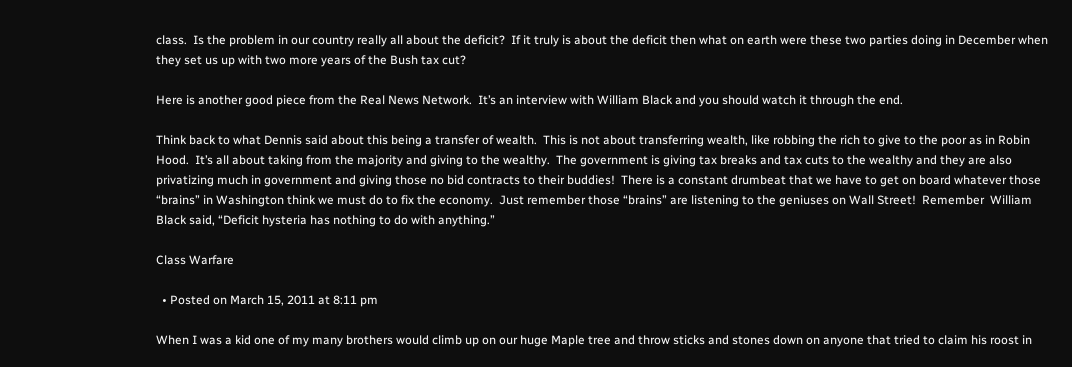class.  Is the problem in our country really all about the deficit?  If it truly is about the deficit then what on earth were these two parties doing in December when they set us up with two more years of the Bush tax cut?

Here is another good piece from the Real News Network.  It’s an interview with William Black and you should watch it through the end.

Think back to what Dennis said about this being a transfer of wealth.  This is not about transferring wealth, like robbing the rich to give to the poor as in Robin Hood.  It’s all about taking from the majority and giving to the wealthy.  The government is giving tax breaks and tax cuts to the wealthy and they are also privatizing much in government and giving those no bid contracts to their buddies!  There is a constant drumbeat that we have to get on board whatever those “brains” in Washington think we must do to fix the economy.  Just remember those “brains” are listening to the geniuses on Wall Street!  Remember  William Black said, “Deficit hysteria has nothing to do with anything.”

Class Warfare

  • Posted on March 15, 2011 at 8:11 pm

When I was a kid one of my many brothers would climb up on our huge Maple tree and throw sticks and stones down on anyone that tried to claim his roost in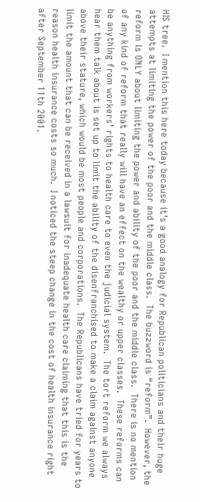HIS tree.  I mention this here today because it’s a good analogy for Republican politicians and their huge attempts at limiting the power of the poor and the middle class.  The buzzword is “reform”.  However, the reform is ONLY about limiting the power and ability of the poor and the middle class.  There is no mention of any kind of reform that really will have an effect on the wealthy or upper classes.  These reforms can be anything from workers’ rights to health care to even the judicial system.  The tort reform we always hear them talk about is set up to limit the ability of the disenfranchised to make a claim against anyone above their stature, which would be most people and corporations.  The Republicans have tried for years to limit the amount that can be received in a lawsuit for inadequate health care claiming that this is the reason health insurance costs so much.  I noticed the steep change in the cost of health insurance right after September 11th 2001.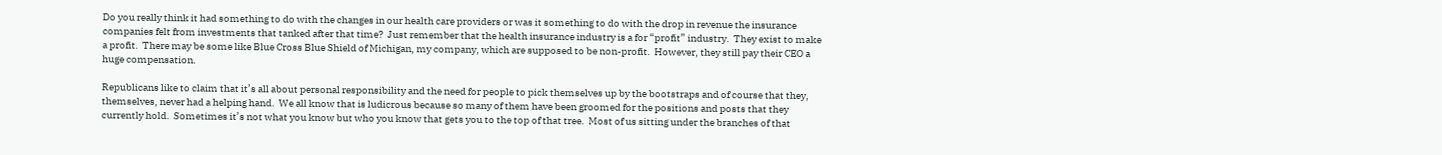Do you really think it had something to do with the changes in our health care providers or was it something to do with the drop in revenue the insurance companies felt from investments that tanked after that time?  Just remember that the health insurance industry is a for “profit” industry.  They exist to make a profit.  There may be some like Blue Cross Blue Shield of Michigan, my company, which are supposed to be non-profit.  However, they still pay their CEO a huge compensation.

Republicans like to claim that it’s all about personal responsibility and the need for people to pick themselves up by the bootstraps and of course that they, themselves, never had a helping hand.  We all know that is ludicrous because so many of them have been groomed for the positions and posts that they currently hold.  Sometimes it’s not what you know but who you know that gets you to the top of that tree.  Most of us sitting under the branches of that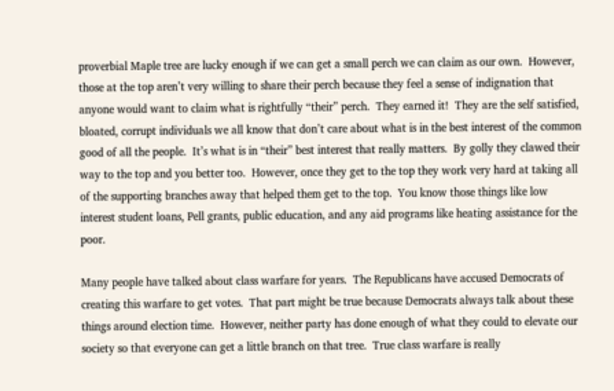proverbial Maple tree are lucky enough if we can get a small perch we can claim as our own.  However, those at the top aren’t very willing to share their perch because they feel a sense of indignation that anyone would want to claim what is rightfully “their” perch.  They earned it!  They are the self satisfied, bloated, corrupt individuals we all know that don’t care about what is in the best interest of the common good of all the people.  It’s what is in “their” best interest that really matters.  By golly they clawed their way to the top and you better too.  However, once they get to the top they work very hard at taking all of the supporting branches away that helped them get to the top.  You know those things like low interest student loans, Pell grants, public education, and any aid programs like heating assistance for the poor.

Many people have talked about class warfare for years.  The Republicans have accused Democrats of creating this warfare to get votes.  That part might be true because Democrats always talk about these things around election time.  However, neither party has done enough of what they could to elevate our society so that everyone can get a little branch on that tree.  True class warfare is really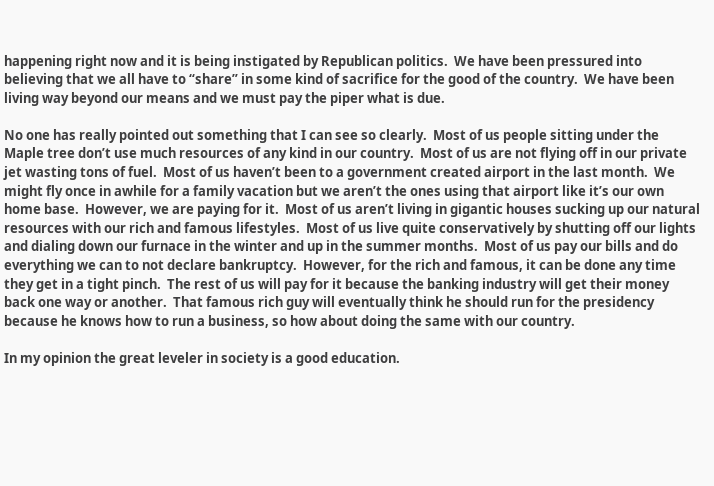happening right now and it is being instigated by Republican politics.  We have been pressured into believing that we all have to “share” in some kind of sacrifice for the good of the country.  We have been living way beyond our means and we must pay the piper what is due.

No one has really pointed out something that I can see so clearly.  Most of us people sitting under the Maple tree don’t use much resources of any kind in our country.  Most of us are not flying off in our private jet wasting tons of fuel.  Most of us haven’t been to a government created airport in the last month.  We might fly once in awhile for a family vacation but we aren’t the ones using that airport like it’s our own home base.  However, we are paying for it.  Most of us aren’t living in gigantic houses sucking up our natural resources with our rich and famous lifestyles.  Most of us live quite conservatively by shutting off our lights and dialing down our furnace in the winter and up in the summer months.  Most of us pay our bills and do everything we can to not declare bankruptcy.  However, for the rich and famous, it can be done any time they get in a tight pinch.  The rest of us will pay for it because the banking industry will get their money back one way or another.  That famous rich guy will eventually think he should run for the presidency because he knows how to run a business, so how about doing the same with our country.

In my opinion the great leveler in society is a good education.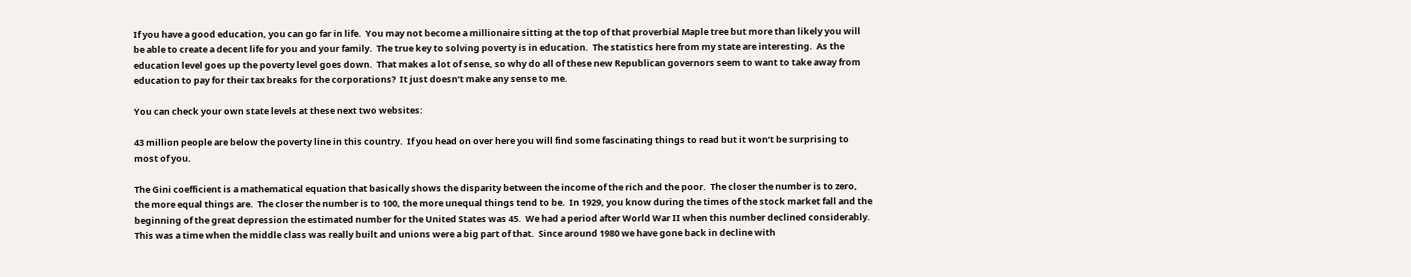If you have a good education, you can go far in life.  You may not become a millionaire sitting at the top of that proverbial Maple tree but more than likely you will be able to create a decent life for you and your family.  The true key to solving poverty is in education.  The statistics here from my state are interesting.  As the education level goes up the poverty level goes down.  That makes a lot of sense, so why do all of these new Republican governors seem to want to take away from education to pay for their tax breaks for the corporations?  It just doesn’t make any sense to me.

You can check your own state levels at these next two websites:

43 million people are below the poverty line in this country.  If you head on over here you will find some fascinating things to read but it won’t be surprising to most of you.

The Gini coefficient is a mathematical equation that basically shows the disparity between the income of the rich and the poor.  The closer the number is to zero, the more equal things are.  The closer the number is to 100, the more unequal things tend to be.  In 1929, you know during the times of the stock market fall and the beginning of the great depression the estimated number for the United States was 45.  We had a period after World War II when this number declined considerably.  This was a time when the middle class was really built and unions were a big part of that.  Since around 1980 we have gone back in decline with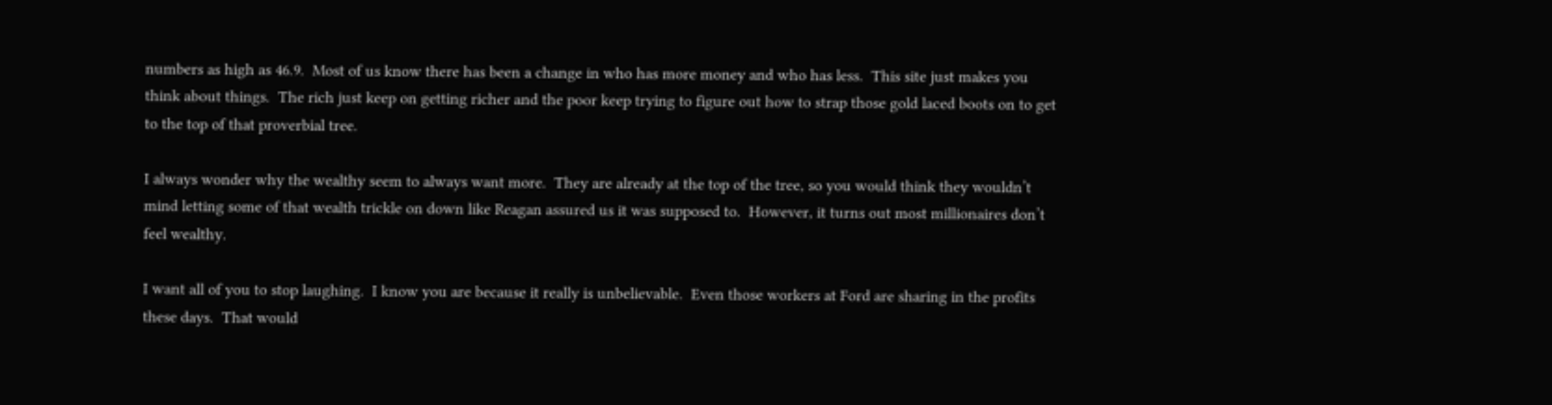numbers as high as 46.9.  Most of us know there has been a change in who has more money and who has less.  This site just makes you think about things.  The rich just keep on getting richer and the poor keep trying to figure out how to strap those gold laced boots on to get to the top of that proverbial tree.

I always wonder why the wealthy seem to always want more.  They are already at the top of the tree, so you would think they wouldn’t mind letting some of that wealth trickle on down like Reagan assured us it was supposed to.  However, it turns out most millionaires don’t feel wealthy.

I want all of you to stop laughing.  I know you are because it really is unbelievable.  Even those workers at Ford are sharing in the profits these days.  That would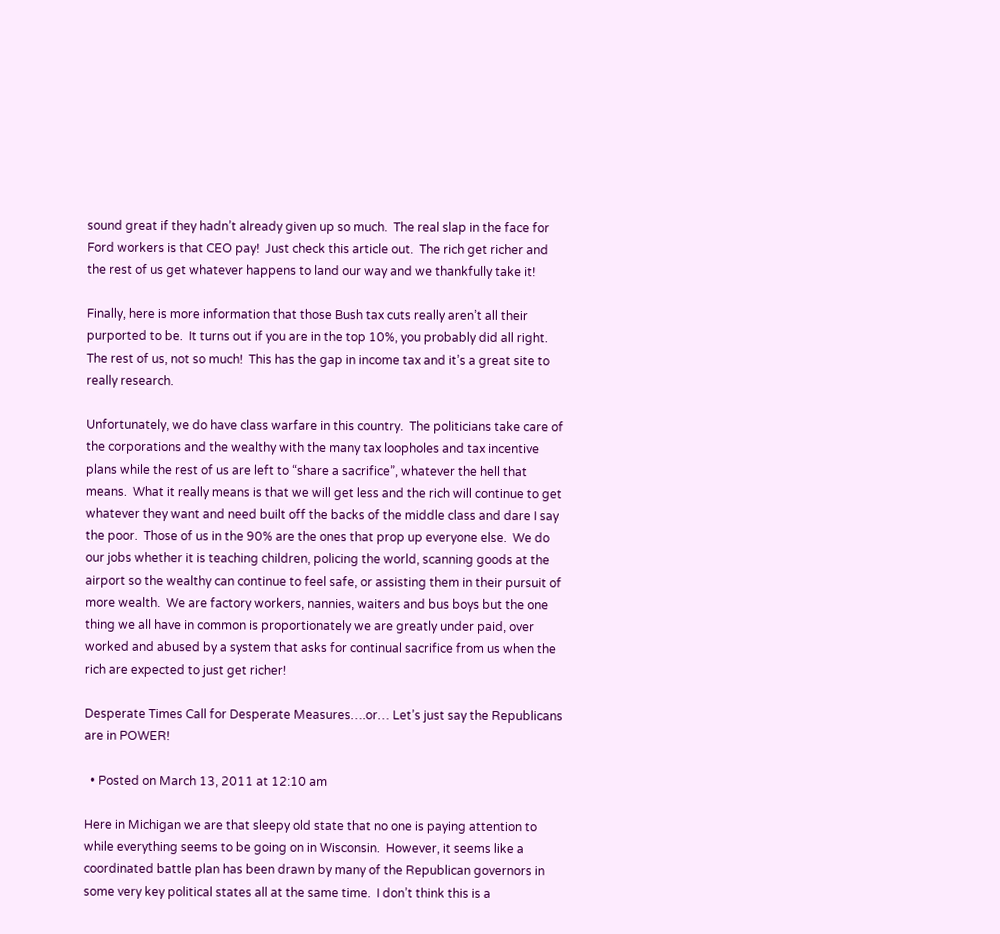sound great if they hadn’t already given up so much.  The real slap in the face for Ford workers is that CEO pay!  Just check this article out.  The rich get richer and the rest of us get whatever happens to land our way and we thankfully take it!

Finally, here is more information that those Bush tax cuts really aren’t all their purported to be.  It turns out if you are in the top 10%, you probably did all right.  The rest of us, not so much!  This has the gap in income tax and it’s a great site to really research.

Unfortunately, we do have class warfare in this country.  The politicians take care of the corporations and the wealthy with the many tax loopholes and tax incentive plans while the rest of us are left to “share a sacrifice”, whatever the hell that means.  What it really means is that we will get less and the rich will continue to get whatever they want and need built off the backs of the middle class and dare I say the poor.  Those of us in the 90% are the ones that prop up everyone else.  We do our jobs whether it is teaching children, policing the world, scanning goods at the airport so the wealthy can continue to feel safe, or assisting them in their pursuit of more wealth.  We are factory workers, nannies, waiters and bus boys but the one thing we all have in common is proportionately we are greatly under paid, over worked and abused by a system that asks for continual sacrifice from us when the rich are expected to just get richer!

Desperate Times Call for Desperate Measures….or… Let’s just say the Republicans are in POWER!

  • Posted on March 13, 2011 at 12:10 am

Here in Michigan we are that sleepy old state that no one is paying attention to while everything seems to be going on in Wisconsin.  However, it seems like a coordinated battle plan has been drawn by many of the Republican governors in some very key political states all at the same time.  I don’t think this is a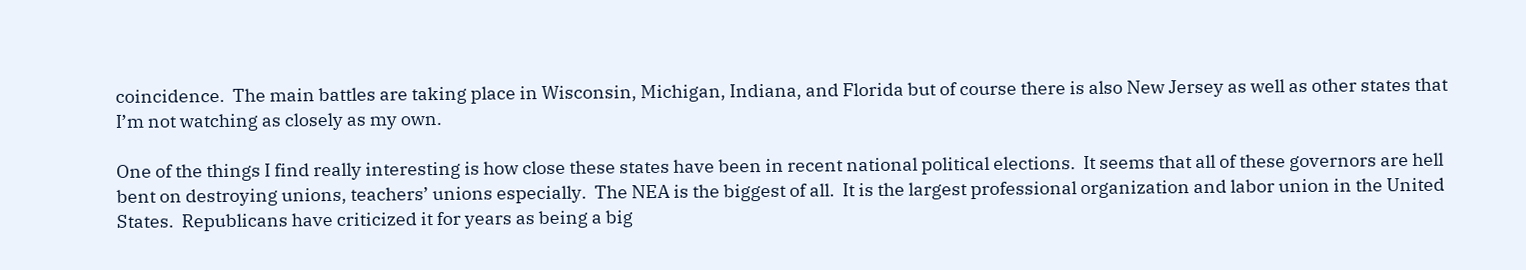coincidence.  The main battles are taking place in Wisconsin, Michigan, Indiana, and Florida but of course there is also New Jersey as well as other states that I’m not watching as closely as my own.

One of the things I find really interesting is how close these states have been in recent national political elections.  It seems that all of these governors are hell bent on destroying unions, teachers’ unions especially.  The NEA is the biggest of all.  It is the largest professional organization and labor union in the United States.  Republicans have criticized it for years as being a big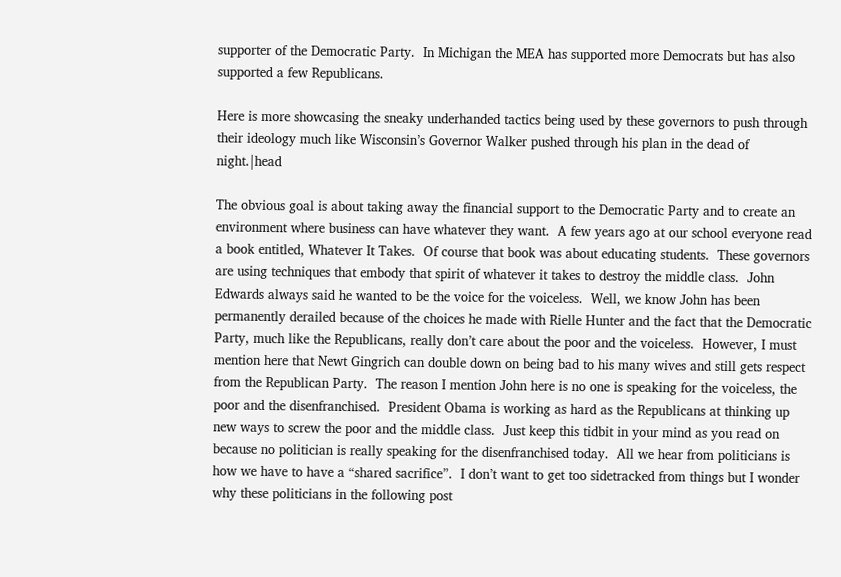supporter of the Democratic Party.  In Michigan the MEA has supported more Democrats but has also supported a few Republicans.

Here is more showcasing the sneaky underhanded tactics being used by these governors to push through their ideology much like Wisconsin’s Governor Walker pushed through his plan in the dead of night.|head

The obvious goal is about taking away the financial support to the Democratic Party and to create an environment where business can have whatever they want.  A few years ago at our school everyone read a book entitled, Whatever It Takes.  Of course that book was about educating students.  These governors are using techniques that embody that spirit of whatever it takes to destroy the middle class.  John Edwards always said he wanted to be the voice for the voiceless.  Well, we know John has been permanently derailed because of the choices he made with Rielle Hunter and the fact that the Democratic Party, much like the Republicans, really don’t care about the poor and the voiceless.  However, I must mention here that Newt Gingrich can double down on being bad to his many wives and still gets respect from the Republican Party.  The reason I mention John here is no one is speaking for the voiceless, the poor and the disenfranchised.  President Obama is working as hard as the Republicans at thinking up new ways to screw the poor and the middle class.  Just keep this tidbit in your mind as you read on because no politician is really speaking for the disenfranchised today.  All we hear from politicians is how we have to have a “shared sacrifice”.  I don’t want to get too sidetracked from things but I wonder why these politicians in the following post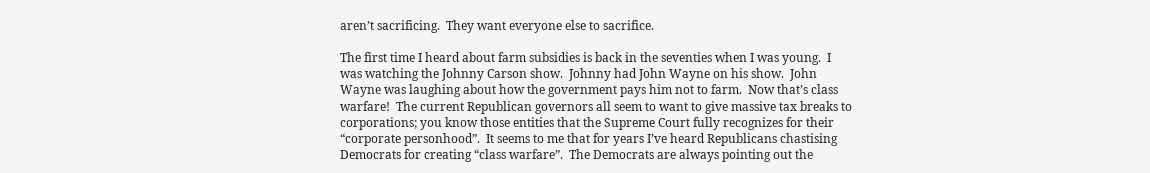aren’t sacrificing.  They want everyone else to sacrifice.

The first time I heard about farm subsidies is back in the seventies when I was young.  I was watching the Johnny Carson show.  Johnny had John Wayne on his show.  John Wayne was laughing about how the government pays him not to farm.  Now that’s class warfare!  The current Republican governors all seem to want to give massive tax breaks to corporations; you know those entities that the Supreme Court fully recognizes for their “corporate personhood”.  It seems to me that for years I’ve heard Republicans chastising Democrats for creating “class warfare”.  The Democrats are always pointing out the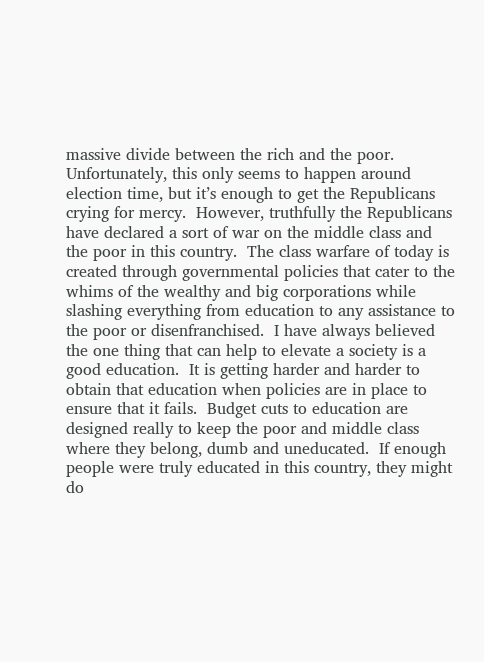massive divide between the rich and the poor.  Unfortunately, this only seems to happen around election time, but it’s enough to get the Republicans crying for mercy.  However, truthfully the Republicans have declared a sort of war on the middle class and the poor in this country.  The class warfare of today is created through governmental policies that cater to the whims of the wealthy and big corporations while slashing everything from education to any assistance to the poor or disenfranchised.  I have always believed the one thing that can help to elevate a society is a good education.  It is getting harder and harder to obtain that education when policies are in place to ensure that it fails.  Budget cuts to education are designed really to keep the poor and middle class where they belong, dumb and uneducated.  If enough people were truly educated in this country, they might do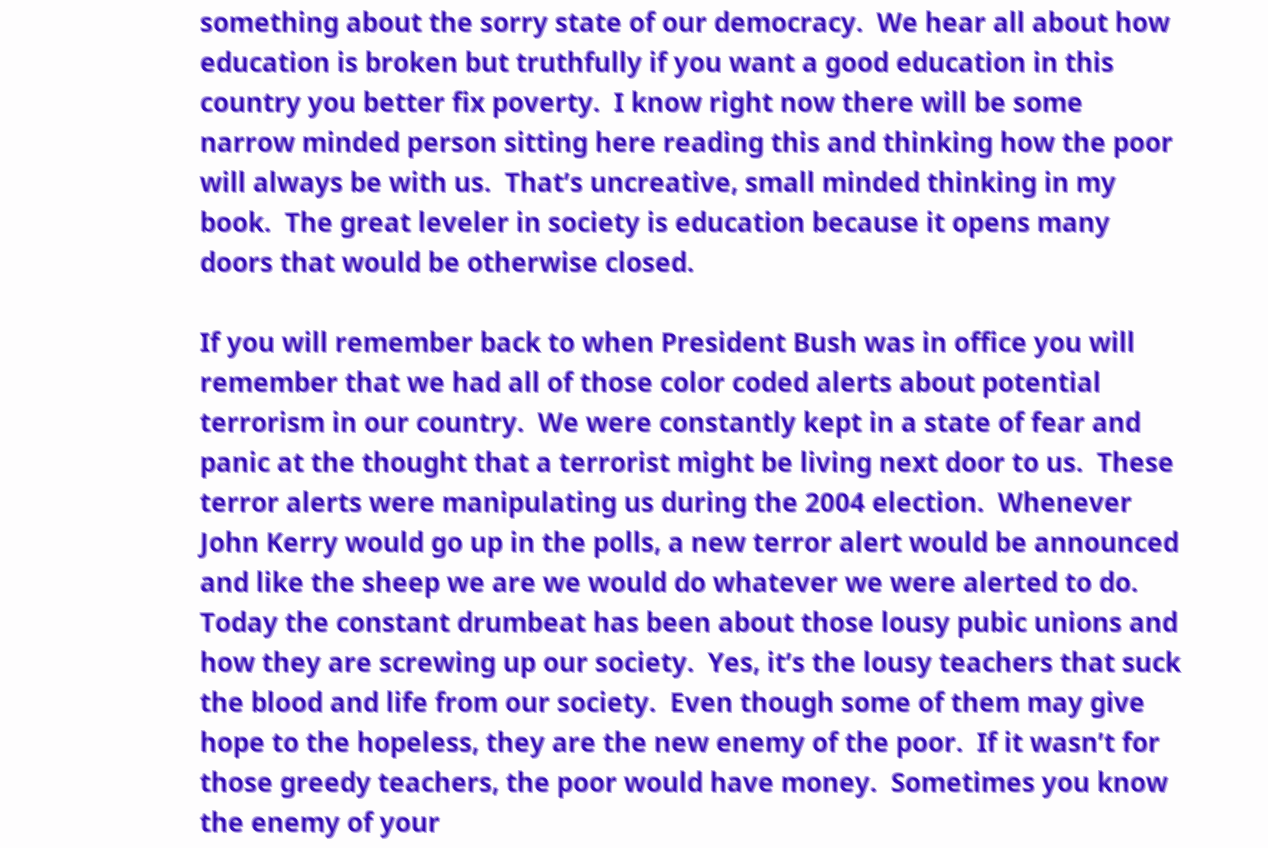something about the sorry state of our democracy.  We hear all about how education is broken but truthfully if you want a good education in this country you better fix poverty.  I know right now there will be some narrow minded person sitting here reading this and thinking how the poor will always be with us.  That’s uncreative, small minded thinking in my book.  The great leveler in society is education because it opens many doors that would be otherwise closed.

If you will remember back to when President Bush was in office you will remember that we had all of those color coded alerts about potential terrorism in our country.  We were constantly kept in a state of fear and panic at the thought that a terrorist might be living next door to us.  These terror alerts were manipulating us during the 2004 election.  Whenever John Kerry would go up in the polls, a new terror alert would be announced and like the sheep we are we would do whatever we were alerted to do.  Today the constant drumbeat has been about those lousy pubic unions and how they are screwing up our society.  Yes, it’s the lousy teachers that suck the blood and life from our society.  Even though some of them may give hope to the hopeless, they are the new enemy of the poor.  If it wasn’t for those greedy teachers, the poor would have money.  Sometimes you know the enemy of your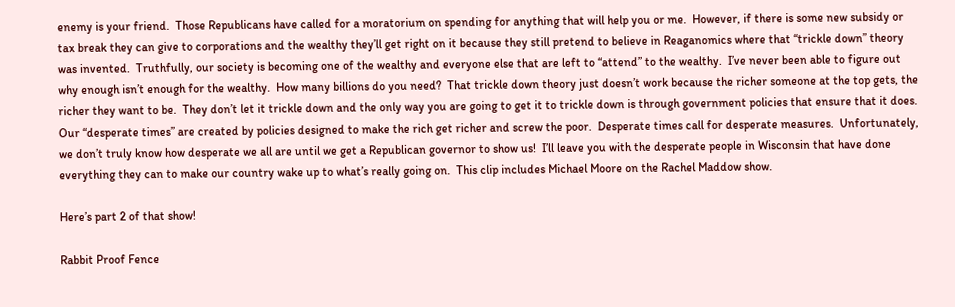enemy is your friend.  Those Republicans have called for a moratorium on spending for anything that will help you or me.  However, if there is some new subsidy or tax break they can give to corporations and the wealthy they’ll get right on it because they still pretend to believe in Reaganomics where that “trickle down” theory was invented.  Truthfully, our society is becoming one of the wealthy and everyone else that are left to “attend” to the wealthy.  I’ve never been able to figure out why enough isn’t enough for the wealthy.  How many billions do you need?  That trickle down theory just doesn’t work because the richer someone at the top gets, the richer they want to be.  They don’t let it trickle down and the only way you are going to get it to trickle down is through government policies that ensure that it does.  Our “desperate times” are created by policies designed to make the rich get richer and screw the poor.  Desperate times call for desperate measures.  Unfortunately, we don’t truly know how desperate we all are until we get a Republican governor to show us!  I’ll leave you with the desperate people in Wisconsin that have done everything they can to make our country wake up to what’s really going on.  This clip includes Michael Moore on the Rachel Maddow show.

Here’s part 2 of that show!

Rabbit Proof Fence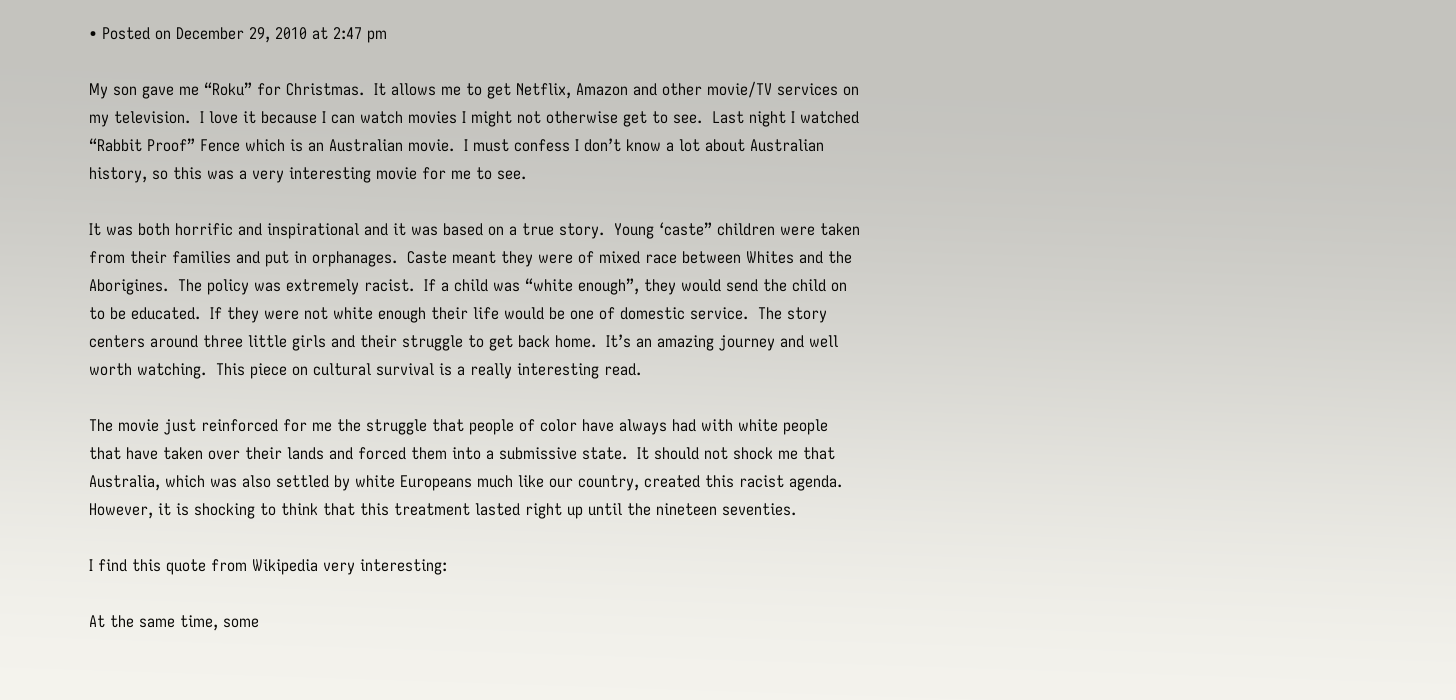• Posted on December 29, 2010 at 2:47 pm

My son gave me “Roku” for Christmas.  It allows me to get Netflix, Amazon and other movie/TV services on my television.  I love it because I can watch movies I might not otherwise get to see.  Last night I watched “Rabbit Proof” Fence which is an Australian movie.  I must confess I don’t know a lot about Australian history, so this was a very interesting movie for me to see.

It was both horrific and inspirational and it was based on a true story.  Young ‘caste” children were taken from their families and put in orphanages.  Caste meant they were of mixed race between Whites and the Aborigines.  The policy was extremely racist.  If a child was “white enough”, they would send the child on to be educated.  If they were not white enough their life would be one of domestic service.  The story centers around three little girls and their struggle to get back home.  It’s an amazing journey and well worth watching.  This piece on cultural survival is a really interesting read.

The movie just reinforced for me the struggle that people of color have always had with white people that have taken over their lands and forced them into a submissive state.  It should not shock me that Australia, which was also settled by white Europeans much like our country, created this racist agenda.  However, it is shocking to think that this treatment lasted right up until the nineteen seventies.

I find this quote from Wikipedia very interesting:

At the same time, some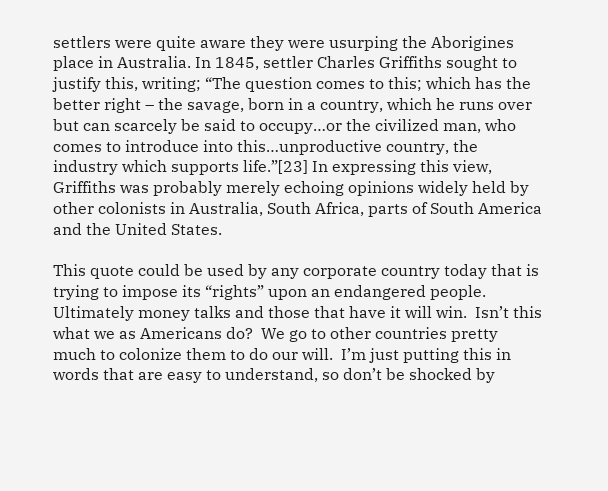settlers were quite aware they were usurping the Aborigines place in Australia. In 1845, settler Charles Griffiths sought to justify this, writing; “The question comes to this; which has the better right – the savage, born in a country, which he runs over but can scarcely be said to occupy…or the civilized man, who comes to introduce into this…unproductive country, the industry which supports life.”[23] In expressing this view, Griffiths was probably merely echoing opinions widely held by other colonists in Australia, South Africa, parts of South America and the United States.

This quote could be used by any corporate country today that is trying to impose its “rights” upon an endangered people.  Ultimately money talks and those that have it will win.  Isn’t this what we as Americans do?  We go to other countries pretty much to colonize them to do our will.  I’m just putting this in words that are easy to understand, so don’t be shocked by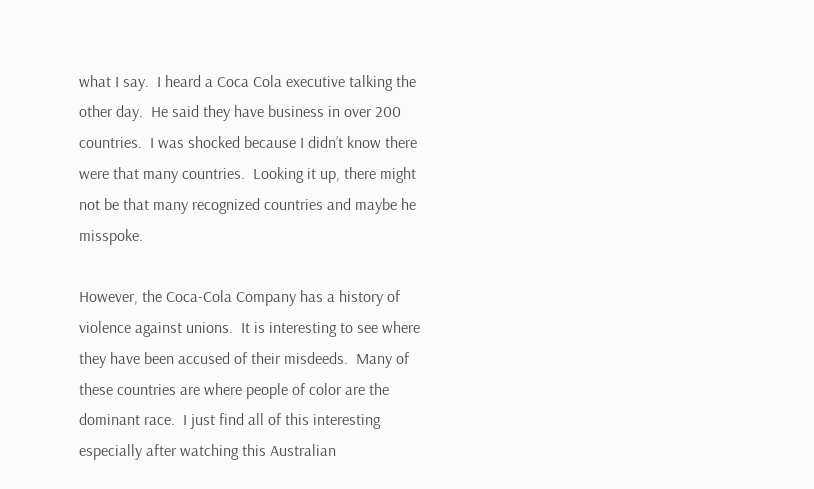what I say.  I heard a Coca Cola executive talking the other day.  He said they have business in over 200 countries.  I was shocked because I didn’t know there were that many countries.  Looking it up, there might not be that many recognized countries and maybe he misspoke.

However, the Coca-Cola Company has a history of violence against unions.  It is interesting to see where they have been accused of their misdeeds.  Many of these countries are where people of color are the dominant race.  I just find all of this interesting especially after watching this Australian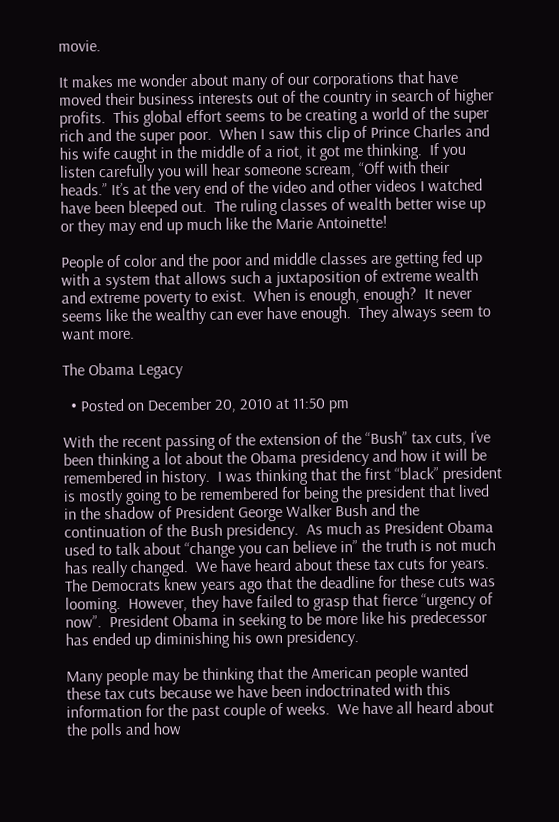movie.

It makes me wonder about many of our corporations that have moved their business interests out of the country in search of higher profits.  This global effort seems to be creating a world of the super rich and the super poor.  When I saw this clip of Prince Charles and his wife caught in the middle of a riot, it got me thinking.  If you listen carefully you will hear someone scream, “Off with their heads.” It’s at the very end of the video and other videos I watched have been bleeped out.  The ruling classes of wealth better wise up or they may end up much like the Marie Antoinette!

People of color and the poor and middle classes are getting fed up with a system that allows such a juxtaposition of extreme wealth and extreme poverty to exist.  When is enough, enough?  It never seems like the wealthy can ever have enough.  They always seem to want more.

The Obama Legacy

  • Posted on December 20, 2010 at 11:50 pm

With the recent passing of the extension of the “Bush” tax cuts, I’ve been thinking a lot about the Obama presidency and how it will be remembered in history.  I was thinking that the first “black” president is mostly going to be remembered for being the president that lived in the shadow of President George Walker Bush and the continuation of the Bush presidency.  As much as President Obama used to talk about “change you can believe in” the truth is not much has really changed.  We have heard about these tax cuts for years.  The Democrats knew years ago that the deadline for these cuts was looming.  However, they have failed to grasp that fierce “urgency of now”.  President Obama in seeking to be more like his predecessor has ended up diminishing his own presidency.

Many people may be thinking that the American people wanted these tax cuts because we have been indoctrinated with this information for the past couple of weeks.  We have all heard about the polls and how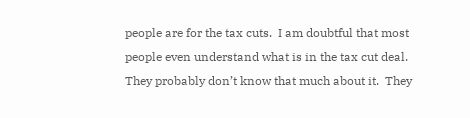people are for the tax cuts.  I am doubtful that most people even understand what is in the tax cut deal.  They probably don’t know that much about it.  They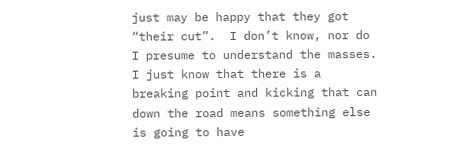just may be happy that they got “their cut”.  I don’t know, nor do I presume to understand the masses.  I just know that there is a breaking point and kicking that can down the road means something else is going to have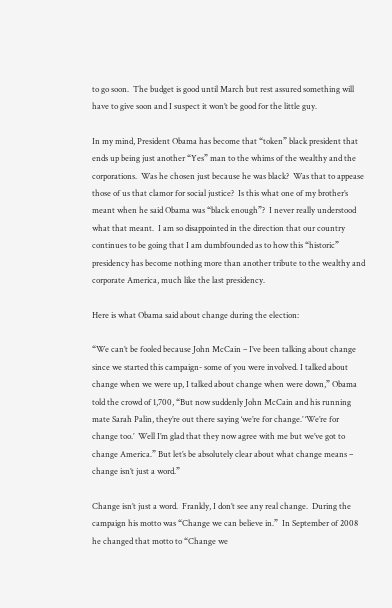to go soon.  The budget is good until March but rest assured something will have to give soon and I suspect it won’t be good for the little guy.

In my mind, President Obama has become that “token” black president that ends up being just another “Yes” man to the whims of the wealthy and the corporations.  Was he chosen just because he was black?  Was that to appease those of us that clamor for social justice?  Is this what one of my brother’s meant when he said Obama was “black enough”?  I never really understood what that meant.  I am so disappointed in the direction that our country continues to be going that I am dumbfounded as to how this “historic” presidency has become nothing more than another tribute to the wealthy and corporate America, much like the last presidency.

Here is what Obama said about change during the election:

“We can’t be fooled because John McCain – I’ve been talking about change since we started this campaign- some of you were involved. I talked about change when we were up, I talked about change when were down,” Obama told the crowd of 1,700, “But now suddenly John McCain and his running mate Sarah Palin, they’re out there saying ‘we’re for change.’ ‘We’re for change too.’  Well I’m glad that they now agree with me but we’ve got to change America.” But let’s be absolutely clear about what change means – change isn’t just a word.”

Change isn’t just a word.  Frankly, I don’t see any real change.  During the campaign his motto was “Change we can believe in.”  In September of 2008 he changed that motto to “Change we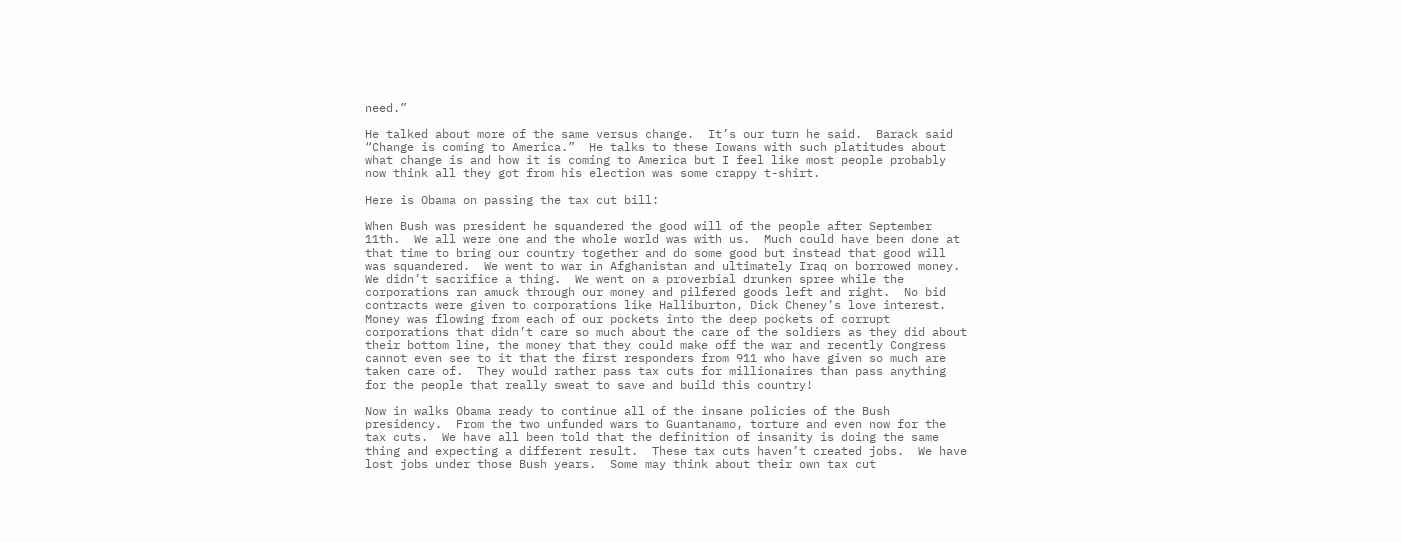need.”

He talked about more of the same versus change.  It’s our turn he said.  Barack said “Change is coming to America.”  He talks to these Iowans with such platitudes about what change is and how it is coming to America but I feel like most people probably now think all they got from his election was some crappy t-shirt.

Here is Obama on passing the tax cut bill:

When Bush was president he squandered the good will of the people after September 11th.  We all were one and the whole world was with us.  Much could have been done at that time to bring our country together and do some good but instead that good will was squandered.  We went to war in Afghanistan and ultimately Iraq on borrowed money.  We didn’t sacrifice a thing.  We went on a proverbial drunken spree while the corporations ran amuck through our money and pilfered goods left and right.  No bid contracts were given to corporations like Halliburton, Dick Cheney’s love interest.  Money was flowing from each of our pockets into the deep pockets of corrupt corporations that didn’t care so much about the care of the soldiers as they did about their bottom line, the money that they could make off the war and recently Congress cannot even see to it that the first responders from 911 who have given so much are taken care of.  They would rather pass tax cuts for millionaires than pass anything for the people that really sweat to save and build this country!

Now in walks Obama ready to continue all of the insane policies of the Bush presidency.  From the two unfunded wars to Guantanamo, torture and even now for the tax cuts.  We have all been told that the definition of insanity is doing the same thing and expecting a different result.  These tax cuts haven’t created jobs.  We have lost jobs under those Bush years.  Some may think about their own tax cut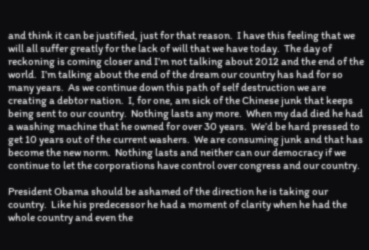and think it can be justified, just for that reason.  I have this feeling that we will all suffer greatly for the lack of will that we have today.  The day of reckoning is coming closer and I’m not talking about 2012 and the end of the world.  I’m talking about the end of the dream our country has had for so many years.  As we continue down this path of self destruction we are creating a debtor nation.  I, for one, am sick of the Chinese junk that keeps being sent to our country.  Nothing lasts any more.  When my dad died he had a washing machine that he owned for over 30 years.  We’d be hard pressed to get 10 years out of the current washers.  We are consuming junk and that has become the new norm.  Nothing lasts and neither can our democracy if we continue to let the corporations have control over congress and our country.

President Obama should be ashamed of the direction he is taking our country.  Like his predecessor he had a moment of clarity when he had the whole country and even the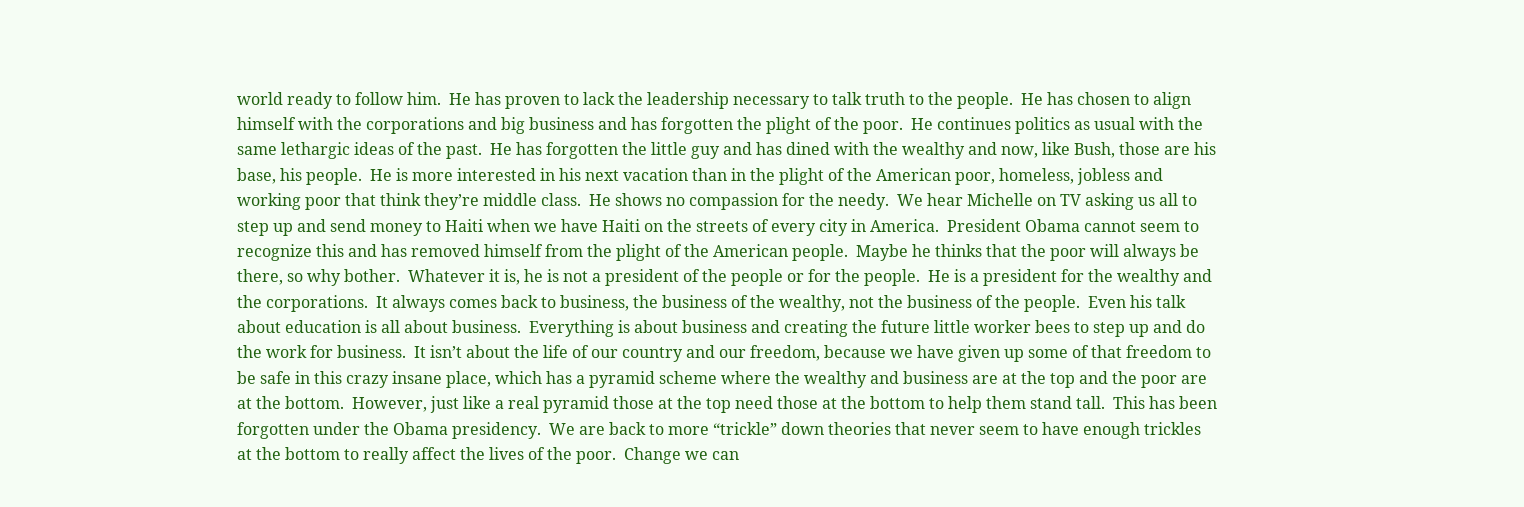world ready to follow him.  He has proven to lack the leadership necessary to talk truth to the people.  He has chosen to align himself with the corporations and big business and has forgotten the plight of the poor.  He continues politics as usual with the same lethargic ideas of the past.  He has forgotten the little guy and has dined with the wealthy and now, like Bush, those are his base, his people.  He is more interested in his next vacation than in the plight of the American poor, homeless, jobless and working poor that think they’re middle class.  He shows no compassion for the needy.  We hear Michelle on TV asking us all to step up and send money to Haiti when we have Haiti on the streets of every city in America.  President Obama cannot seem to recognize this and has removed himself from the plight of the American people.  Maybe he thinks that the poor will always be there, so why bother.  Whatever it is, he is not a president of the people or for the people.  He is a president for the wealthy and the corporations.  It always comes back to business, the business of the wealthy, not the business of the people.  Even his talk about education is all about business.  Everything is about business and creating the future little worker bees to step up and do the work for business.  It isn’t about the life of our country and our freedom, because we have given up some of that freedom to be safe in this crazy insane place, which has a pyramid scheme where the wealthy and business are at the top and the poor are at the bottom.  However, just like a real pyramid those at the top need those at the bottom to help them stand tall.  This has been forgotten under the Obama presidency.  We are back to more “trickle” down theories that never seem to have enough trickles at the bottom to really affect the lives of the poor.  Change we can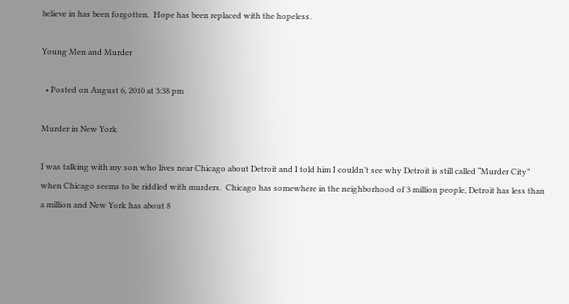believe in has been forgotten.  Hope has been replaced with the hopeless.

Young Men and Murder

  • Posted on August 6, 2010 at 3:38 pm

Murder in New York

I was talking with my son who lives near Chicago about Detroit and I told him I couldn’t see why Detroit is still called “Murder City” when Chicago seems to be riddled with murders.  Chicago has somewhere in the neighborhood of 3 million people, Detroit has less than a million and New York has about 8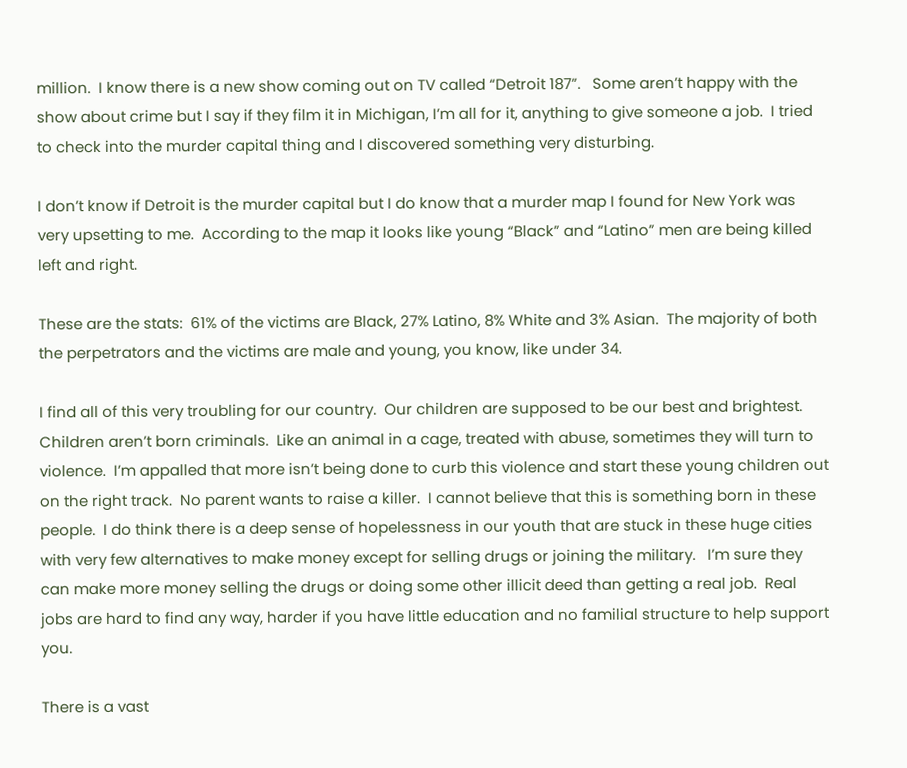million.  I know there is a new show coming out on TV called “Detroit 187”.   Some aren’t happy with the show about crime but I say if they film it in Michigan, I’m all for it, anything to give someone a job.  I tried to check into the murder capital thing and I discovered something very disturbing.

I don’t know if Detroit is the murder capital but I do know that a murder map I found for New York was very upsetting to me.  According to the map it looks like young “Black” and “Latino” men are being killed left and right.

These are the stats:  61% of the victims are Black, 27% Latino, 8% White and 3% Asian.  The majority of both the perpetrators and the victims are male and young, you know, like under 34.

I find all of this very troubling for our country.  Our children are supposed to be our best and brightest.  Children aren’t born criminals.  Like an animal in a cage, treated with abuse, sometimes they will turn to violence.  I’m appalled that more isn’t being done to curb this violence and start these young children out on the right track.  No parent wants to raise a killer.  I cannot believe that this is something born in these people.  I do think there is a deep sense of hopelessness in our youth that are stuck in these huge cities with very few alternatives to make money except for selling drugs or joining the military.   I’m sure they can make more money selling the drugs or doing some other illicit deed than getting a real job.  Real jobs are hard to find any way, harder if you have little education and no familial structure to help support you.

There is a vast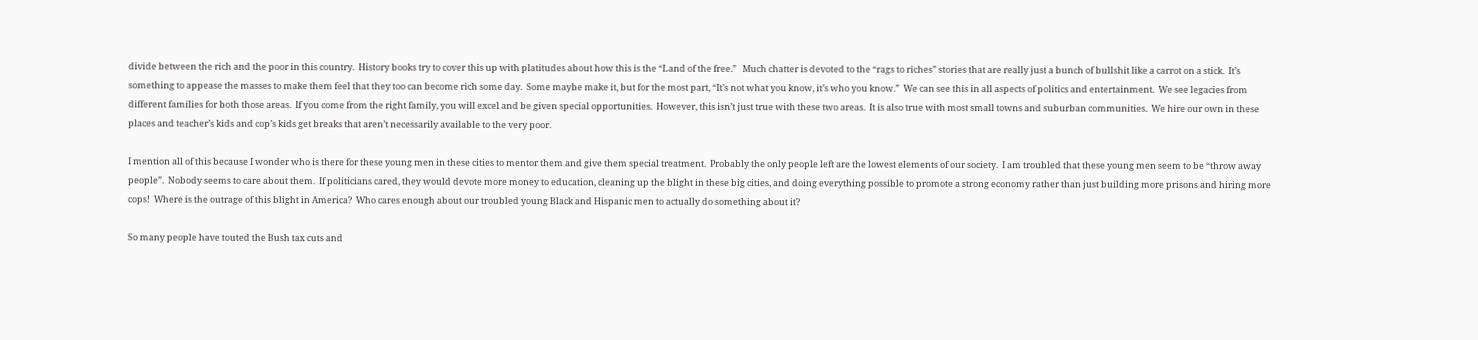divide between the rich and the poor in this country.  History books try to cover this up with platitudes about how this is the “Land of the free.”   Much chatter is devoted to the “rags to riches” stories that are really just a bunch of bullshit like a carrot on a stick.  It’s something to appease the masses to make them feel that they too can become rich some day.  Some maybe make it, but for the most part, “It’s not what you know, it’s who you know.”  We can see this in all aspects of politics and entertainment.  We see legacies from different families for both those areas.  If you come from the right family, you will excel and be given special opportunities.  However, this isn’t just true with these two areas.  It is also true with most small towns and suburban communities.  We hire our own in these places and teacher’s kids and cop’s kids get breaks that aren’t necessarily available to the very poor.

I mention all of this because I wonder who is there for these young men in these cities to mentor them and give them special treatment.  Probably the only people left are the lowest elements of our society.  I am troubled that these young men seem to be “throw away people”.  Nobody seems to care about them.  If politicians cared, they would devote more money to education, cleaning up the blight in these big cities, and doing everything possible to promote a strong economy rather than just building more prisons and hiring more cops!  Where is the outrage of this blight in America?  Who cares enough about our troubled young Black and Hispanic men to actually do something about it?

So many people have touted the Bush tax cuts and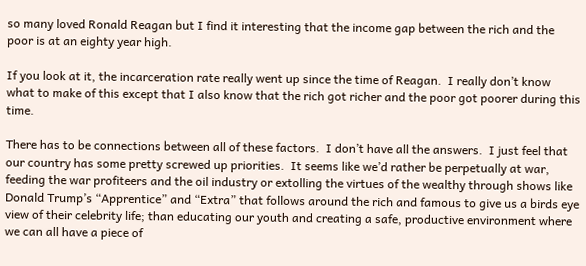so many loved Ronald Reagan but I find it interesting that the income gap between the rich and the poor is at an eighty year high.

If you look at it, the incarceration rate really went up since the time of Reagan.  I really don’t know what to make of this except that I also know that the rich got richer and the poor got poorer during this time.

There has to be connections between all of these factors.  I don’t have all the answers.  I just feel that our country has some pretty screwed up priorities.  It seems like we’d rather be perpetually at war, feeding the war profiteers and the oil industry or extolling the virtues of the wealthy through shows like Donald Trump’s “Apprentice” and “Extra” that follows around the rich and famous to give us a birds eye view of their celebrity life; than educating our youth and creating a safe, productive environment where we can all have a piece of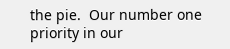the pie.  Our number one priority in our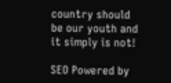country should be our youth and it simply is not!

SEO Powered by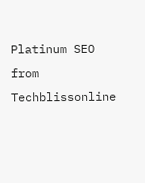Platinum SEO from Techblissonline